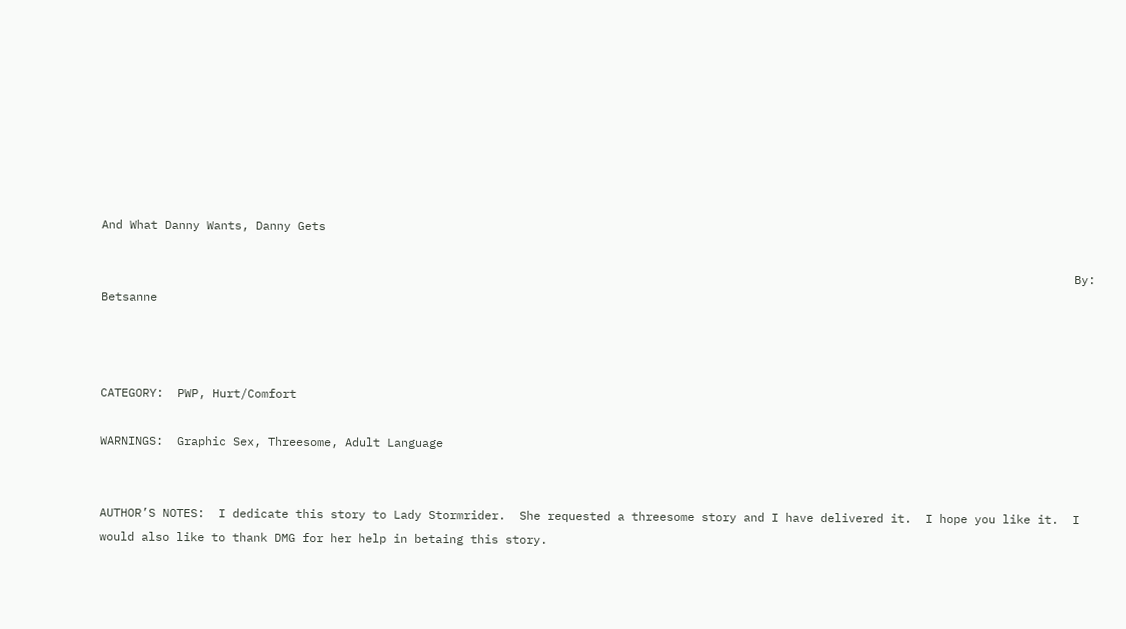And What Danny Wants, Danny Gets

                                                                                                                                           By:  Betsanne



CATEGORY:  PWP, Hurt/Comfort

WARNINGS:  Graphic Sex, Threesome, Adult Language


AUTHOR’S NOTES:  I dedicate this story to Lady Stormrider.  She requested a threesome story and I have delivered it.  I hope you like it.  I would also like to thank DMG for her help in betaing this story.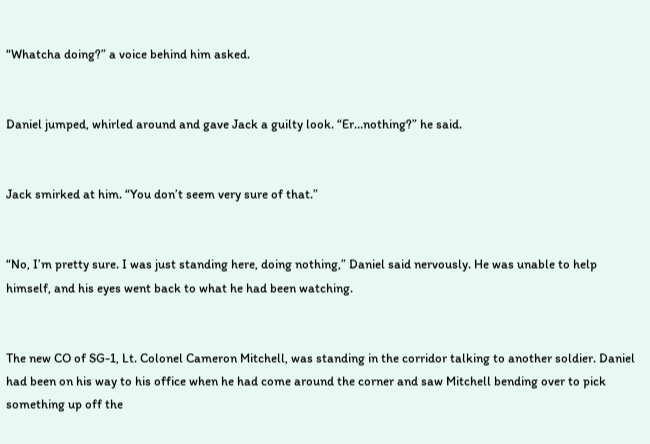“Whatcha doing?” a voice behind him asked.


Daniel jumped, whirled around and gave Jack a guilty look. “Er…nothing?” he said.


Jack smirked at him. “You don’t seem very sure of that.”


“No, I’m pretty sure. I was just standing here, doing nothing,” Daniel said nervously. He was unable to help himself, and his eyes went back to what he had been watching.


The new CO of SG-1, Lt. Colonel Cameron Mitchell, was standing in the corridor talking to another soldier. Daniel had been on his way to his office when he had come around the corner and saw Mitchell bending over to pick something up off the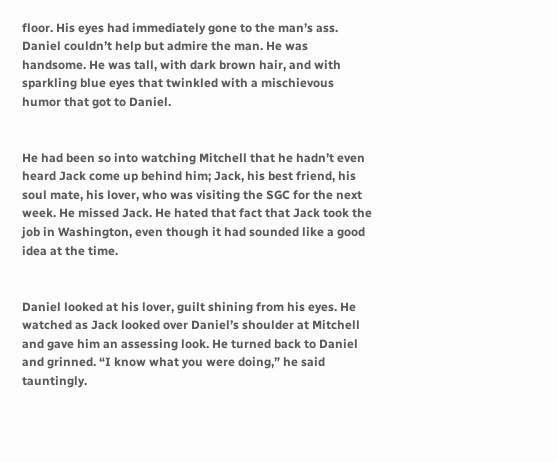floor. His eyes had immediately gone to the man’s ass. Daniel couldn’t help but admire the man. He was handsome. He was tall, with dark brown hair, and with sparkling blue eyes that twinkled with a mischievous humor that got to Daniel.


He had been so into watching Mitchell that he hadn’t even heard Jack come up behind him; Jack, his best friend, his soul mate, his lover, who was visiting the SGC for the next week. He missed Jack. He hated that fact that Jack took the job in Washington, even though it had sounded like a good idea at the time.


Daniel looked at his lover, guilt shining from his eyes. He watched as Jack looked over Daniel’s shoulder at Mitchell and gave him an assessing look. He turned back to Daniel and grinned. “I know what you were doing,” he said tauntingly.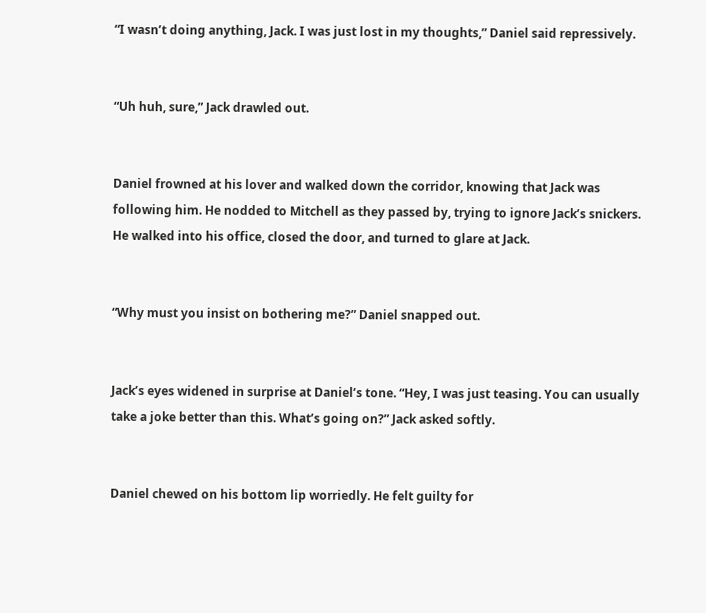“I wasn’t doing anything, Jack. I was just lost in my thoughts,” Daniel said repressively.


“Uh huh, sure,” Jack drawled out.


Daniel frowned at his lover and walked down the corridor, knowing that Jack was following him. He nodded to Mitchell as they passed by, trying to ignore Jack’s snickers. He walked into his office, closed the door, and turned to glare at Jack.


“Why must you insist on bothering me?” Daniel snapped out.


Jack’s eyes widened in surprise at Daniel’s tone. “Hey, I was just teasing. You can usually take a joke better than this. What’s going on?” Jack asked softly.


Daniel chewed on his bottom lip worriedly. He felt guilty for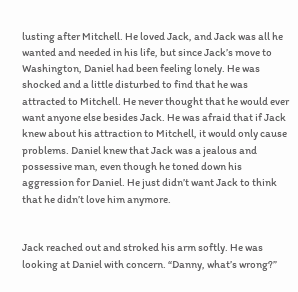lusting after Mitchell. He loved Jack, and Jack was all he wanted and needed in his life, but since Jack’s move to Washington, Daniel had been feeling lonely. He was shocked and a little disturbed to find that he was attracted to Mitchell. He never thought that he would ever want anyone else besides Jack. He was afraid that if Jack knew about his attraction to Mitchell, it would only cause problems. Daniel knew that Jack was a jealous and possessive man, even though he toned down his aggression for Daniel. He just didn’t want Jack to think that he didn’t love him anymore.


Jack reached out and stroked his arm softly. He was looking at Daniel with concern. “Danny, what’s wrong?”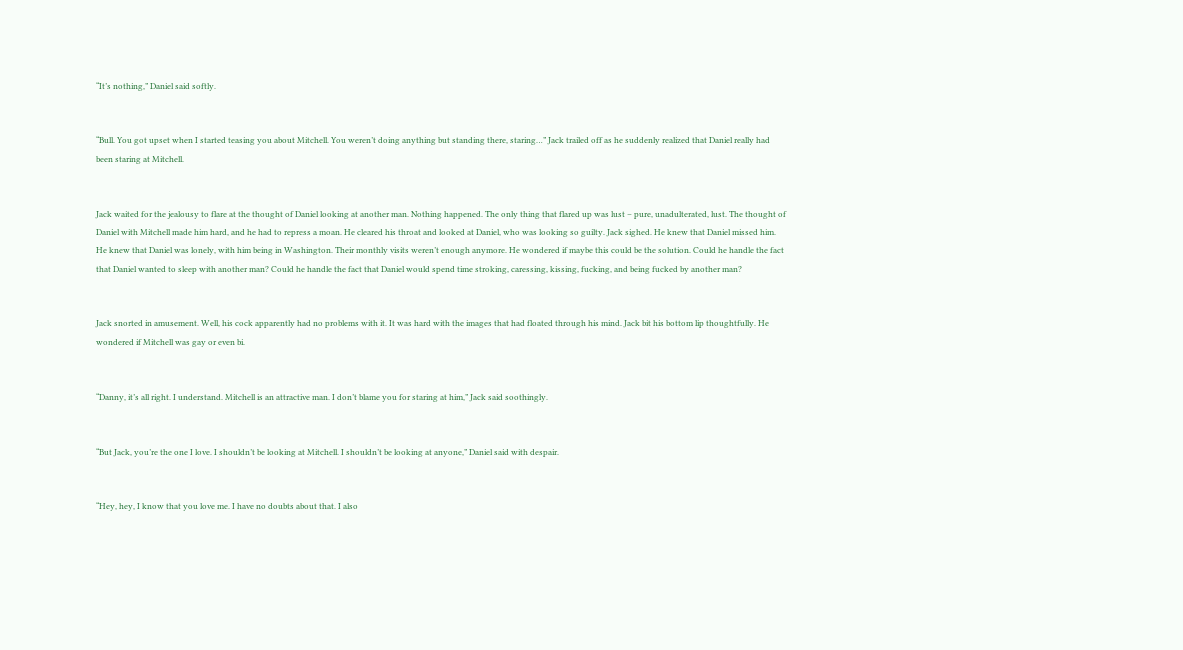“It’s nothing,” Daniel said softly.


“Bull. You got upset when I started teasing you about Mitchell. You weren’t doing anything but standing there, staring…” Jack trailed off as he suddenly realized that Daniel really had been staring at Mitchell.


Jack waited for the jealousy to flare at the thought of Daniel looking at another man. Nothing happened. The only thing that flared up was lust – pure, unadulterated, lust. The thought of Daniel with Mitchell made him hard, and he had to repress a moan. He cleared his throat and looked at Daniel, who was looking so guilty. Jack sighed. He knew that Daniel missed him. He knew that Daniel was lonely, with him being in Washington. Their monthly visits weren’t enough anymore. He wondered if maybe this could be the solution. Could he handle the fact that Daniel wanted to sleep with another man? Could he handle the fact that Daniel would spend time stroking, caressing, kissing, fucking, and being fucked by another man?


Jack snorted in amusement. Well, his cock apparently had no problems with it. It was hard with the images that had floated through his mind. Jack bit his bottom lip thoughtfully. He wondered if Mitchell was gay or even bi.


“Danny, it’s all right. I understand. Mitchell is an attractive man. I don’t blame you for staring at him,” Jack said soothingly.


“But Jack, you’re the one I love. I shouldn’t be looking at Mitchell. I shouldn’t be looking at anyone,” Daniel said with despair.


“Hey, hey, I know that you love me. I have no doubts about that. I also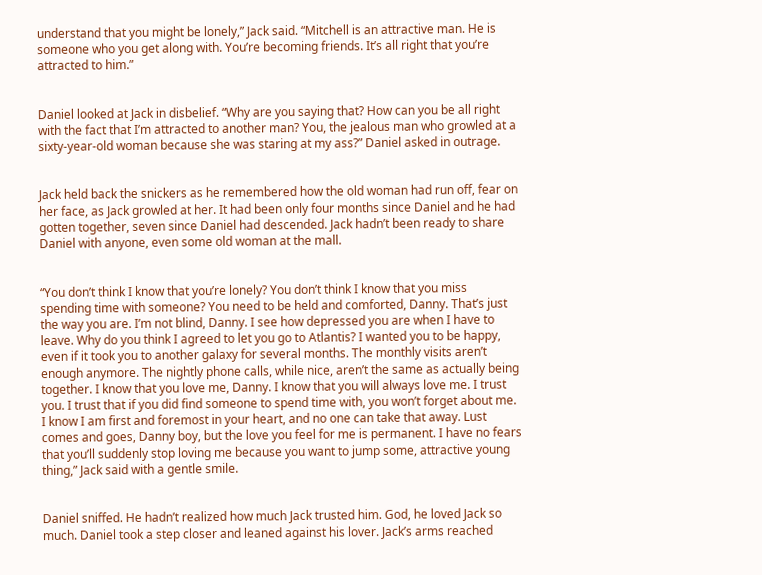understand that you might be lonely,” Jack said. “Mitchell is an attractive man. He is someone who you get along with. You’re becoming friends. It’s all right that you’re attracted to him.”


Daniel looked at Jack in disbelief. “Why are you saying that? How can you be all right with the fact that I’m attracted to another man? You, the jealous man who growled at a sixty-year-old woman because she was staring at my ass?” Daniel asked in outrage.


Jack held back the snickers as he remembered how the old woman had run off, fear on her face, as Jack growled at her. It had been only four months since Daniel and he had gotten together, seven since Daniel had descended. Jack hadn’t been ready to share Daniel with anyone, even some old woman at the mall.


“You don’t think I know that you’re lonely? You don’t think I know that you miss spending time with someone? You need to be held and comforted, Danny. That’s just the way you are. I’m not blind, Danny. I see how depressed you are when I have to leave. Why do you think I agreed to let you go to Atlantis? I wanted you to be happy, even if it took you to another galaxy for several months. The monthly visits aren’t enough anymore. The nightly phone calls, while nice, aren’t the same as actually being together. I know that you love me, Danny. I know that you will always love me. I trust you. I trust that if you did find someone to spend time with, you won’t forget about me. I know I am first and foremost in your heart, and no one can take that away. Lust comes and goes, Danny boy, but the love you feel for me is permanent. I have no fears that you’ll suddenly stop loving me because you want to jump some, attractive young thing,” Jack said with a gentle smile.


Daniel sniffed. He hadn’t realized how much Jack trusted him. God, he loved Jack so much. Daniel took a step closer and leaned against his lover. Jack’s arms reached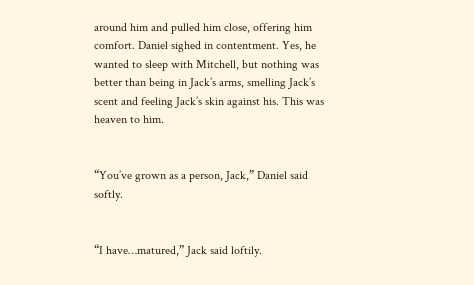around him and pulled him close, offering him comfort. Daniel sighed in contentment. Yes, he wanted to sleep with Mitchell, but nothing was better than being in Jack’s arms, smelling Jack’s scent and feeling Jack’s skin against his. This was heaven to him.


“You’ve grown as a person, Jack,” Daniel said softly.


“I have…matured,” Jack said loftily.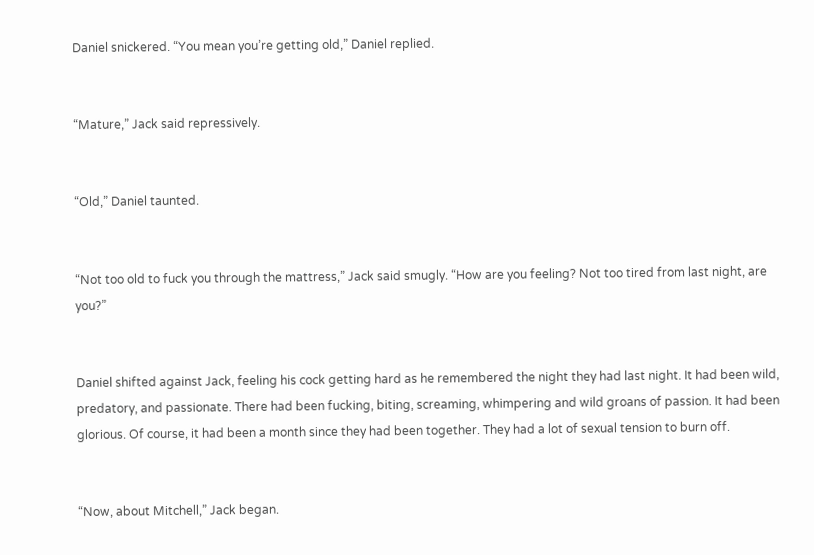Daniel snickered. “You mean you’re getting old,” Daniel replied.


“Mature,” Jack said repressively.


“Old,” Daniel taunted.


“Not too old to fuck you through the mattress,” Jack said smugly. “How are you feeling? Not too tired from last night, are you?”


Daniel shifted against Jack, feeling his cock getting hard as he remembered the night they had last night. It had been wild, predatory, and passionate. There had been fucking, biting, screaming, whimpering and wild groans of passion. It had been glorious. Of course, it had been a month since they had been together. They had a lot of sexual tension to burn off.


“Now, about Mitchell,” Jack began.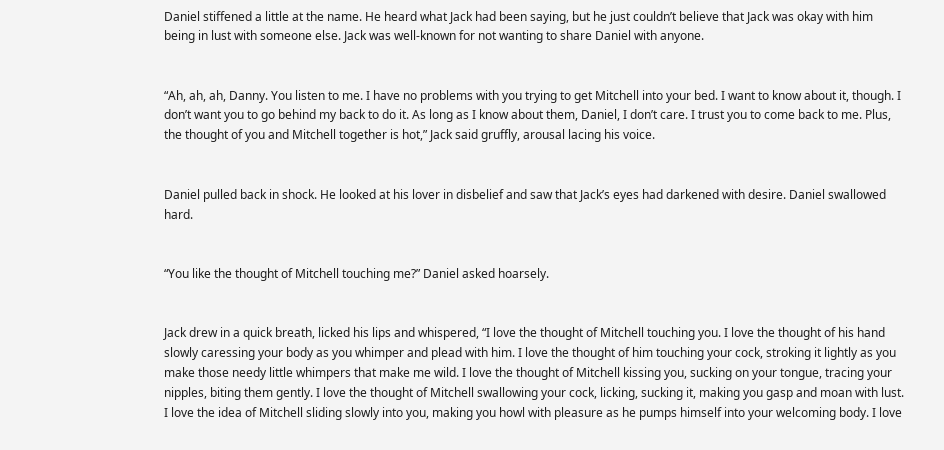Daniel stiffened a little at the name. He heard what Jack had been saying, but he just couldn’t believe that Jack was okay with him being in lust with someone else. Jack was well-known for not wanting to share Daniel with anyone.


“Ah, ah, ah, Danny. You listen to me. I have no problems with you trying to get Mitchell into your bed. I want to know about it, though. I don’t want you to go behind my back to do it. As long as I know about them, Daniel, I don’t care. I trust you to come back to me. Plus, the thought of you and Mitchell together is hot,” Jack said gruffly, arousal lacing his voice.


Daniel pulled back in shock. He looked at his lover in disbelief and saw that Jack’s eyes had darkened with desire. Daniel swallowed hard.


“You like the thought of Mitchell touching me?” Daniel asked hoarsely.


Jack drew in a quick breath, licked his lips and whispered, “I love the thought of Mitchell touching you. I love the thought of his hand slowly caressing your body as you whimper and plead with him. I love the thought of him touching your cock, stroking it lightly as you make those needy little whimpers that make me wild. I love the thought of Mitchell kissing you, sucking on your tongue, tracing your nipples, biting them gently. I love the thought of Mitchell swallowing your cock, licking, sucking it, making you gasp and moan with lust. I love the idea of Mitchell sliding slowly into you, making you howl with pleasure as he pumps himself into your welcoming body. I love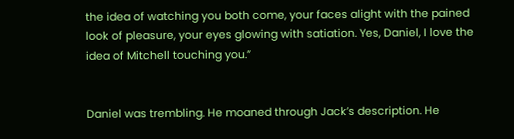the idea of watching you both come, your faces alight with the pained look of pleasure, your eyes glowing with satiation. Yes, Daniel, I love the idea of Mitchell touching you.”


Daniel was trembling. He moaned through Jack’s description. He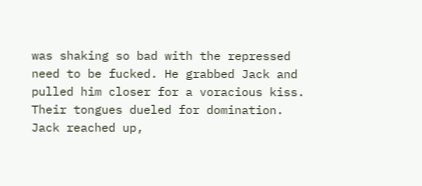was shaking so bad with the repressed need to be fucked. He grabbed Jack and pulled him closer for a voracious kiss. Their tongues dueled for domination. Jack reached up,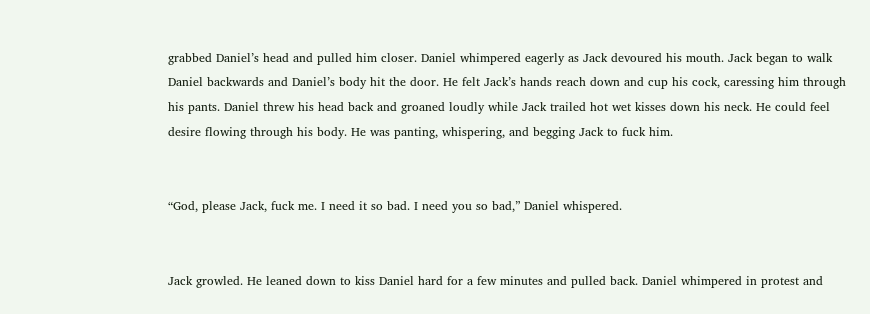grabbed Daniel’s head and pulled him closer. Daniel whimpered eagerly as Jack devoured his mouth. Jack began to walk Daniel backwards and Daniel’s body hit the door. He felt Jack’s hands reach down and cup his cock, caressing him through his pants. Daniel threw his head back and groaned loudly while Jack trailed hot wet kisses down his neck. He could feel desire flowing through his body. He was panting, whispering, and begging Jack to fuck him.


“God, please Jack, fuck me. I need it so bad. I need you so bad,” Daniel whispered.


Jack growled. He leaned down to kiss Daniel hard for a few minutes and pulled back. Daniel whimpered in protest and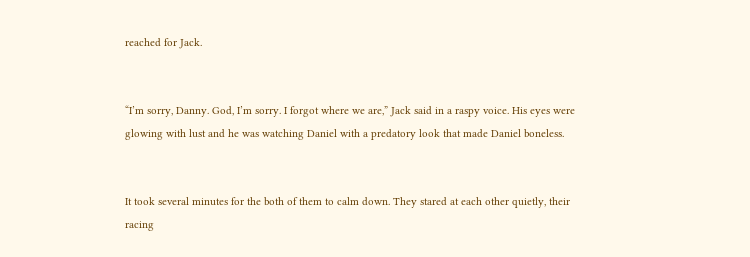reached for Jack.


“I’m sorry, Danny. God, I’m sorry. I forgot where we are,” Jack said in a raspy voice. His eyes were glowing with lust and he was watching Daniel with a predatory look that made Daniel boneless.


It took several minutes for the both of them to calm down. They stared at each other quietly, their racing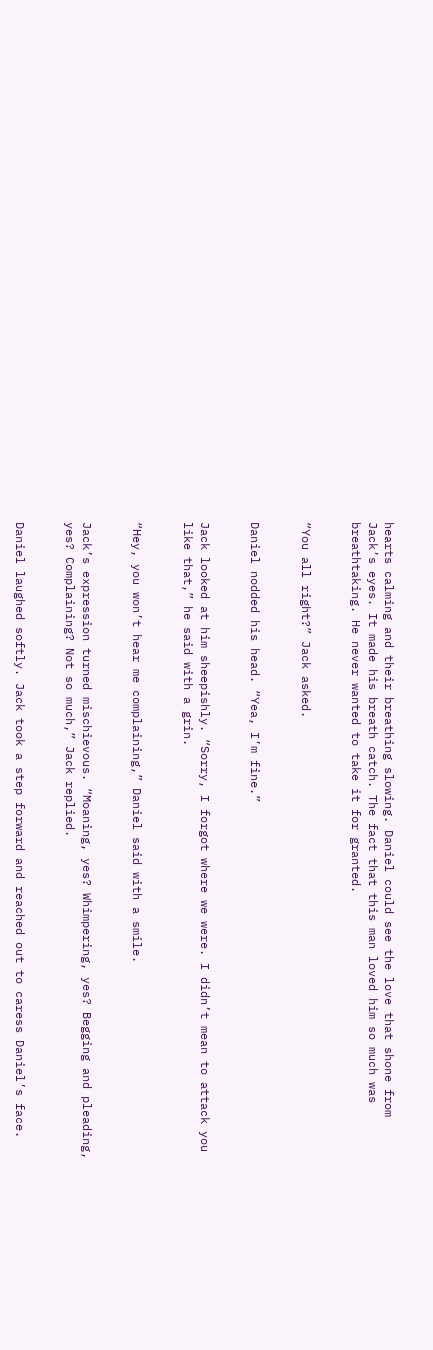hearts calming and their breathing slowing. Daniel could see the love that shone from Jack’s eyes. It made his breath catch. The fact that this man loved him so much was breathtaking. He never wanted to take it for granted.


“You all right?” Jack asked.


Daniel nodded his head. “Yea, I’m fine.”


Jack looked at him sheepishly. “Sorry, I forgot where we were. I didn’t mean to attack you like that,” he said with a grin.


“Hey, you won’t hear me complaining,” Daniel said with a smile.


Jack’s expression turned mischievous. “Moaning, yes? Whimpering, yes? Begging and pleading, yes? Complaining? Not so much,” Jack replied.


Daniel laughed softly. Jack took a step forward and reached out to caress Daniel’s face.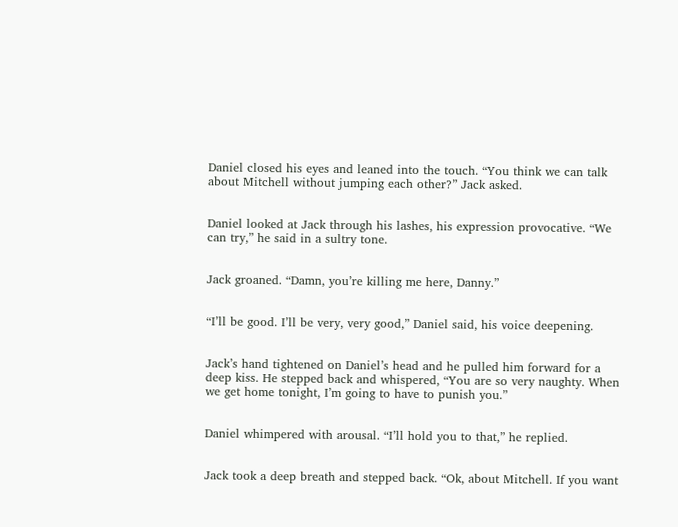Daniel closed his eyes and leaned into the touch. “You think we can talk about Mitchell without jumping each other?” Jack asked.


Daniel looked at Jack through his lashes, his expression provocative. “We can try,” he said in a sultry tone.


Jack groaned. “Damn, you’re killing me here, Danny.”


“I’ll be good. I’ll be very, very good,” Daniel said, his voice deepening.


Jack’s hand tightened on Daniel’s head and he pulled him forward for a deep kiss. He stepped back and whispered, “You are so very naughty. When we get home tonight, I’m going to have to punish you.”


Daniel whimpered with arousal. “I’ll hold you to that,” he replied.


Jack took a deep breath and stepped back. “Ok, about Mitchell. If you want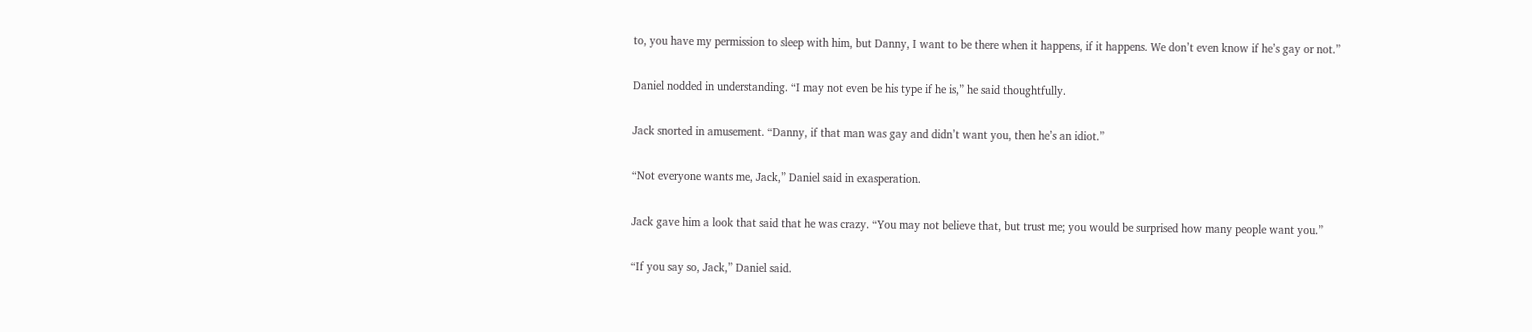to, you have my permission to sleep with him, but Danny, I want to be there when it happens, if it happens. We don’t even know if he’s gay or not.”


Daniel nodded in understanding. “I may not even be his type if he is,” he said thoughtfully.


Jack snorted in amusement. “Danny, if that man was gay and didn’t want you, then he’s an idiot.”


“Not everyone wants me, Jack,” Daniel said in exasperation.


Jack gave him a look that said that he was crazy. “You may not believe that, but trust me; you would be surprised how many people want you.”


“If you say so, Jack,” Daniel said.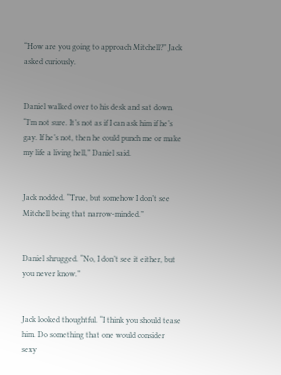“How are you going to approach Mitchell?” Jack asked curiously.


Daniel walked over to his desk and sat down. “I’m not sure. It’s not as if I can ask him if he’s gay. If he’s not, then he could punch me or make my life a living hell,” Daniel said.


Jack nodded. “True, but somehow I don’t see Mitchell being that narrow-minded.”


Daniel shrugged. “No, I don’t see it either, but you never know.”


Jack looked thoughtful. “I think you should tease him. Do something that one would consider sexy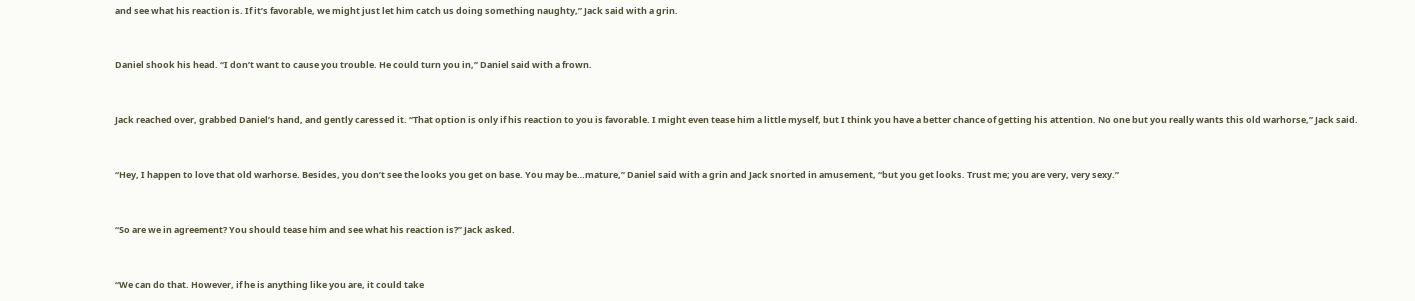and see what his reaction is. If it’s favorable, we might just let him catch us doing something naughty,” Jack said with a grin.


Daniel shook his head. “I don’t want to cause you trouble. He could turn you in,” Daniel said with a frown.


Jack reached over, grabbed Daniel’s hand, and gently caressed it. “That option is only if his reaction to you is favorable. I might even tease him a little myself, but I think you have a better chance of getting his attention. No one but you really wants this old warhorse,” Jack said.


“Hey, I happen to love that old warhorse. Besides, you don’t see the looks you get on base. You may be…mature,” Daniel said with a grin and Jack snorted in amusement, “but you get looks. Trust me; you are very, very sexy.”


“So are we in agreement? You should tease him and see what his reaction is?” Jack asked.


“We can do that. However, if he is anything like you are, it could take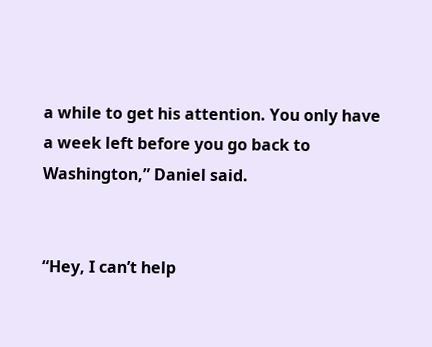a while to get his attention. You only have a week left before you go back to Washington,” Daniel said.


“Hey, I can’t help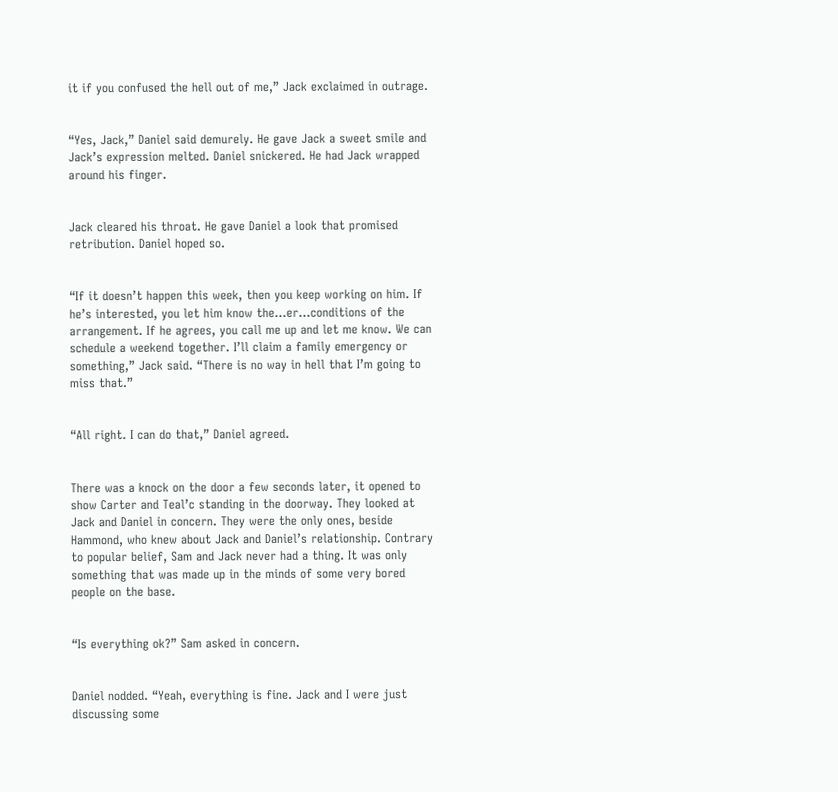it if you confused the hell out of me,” Jack exclaimed in outrage.


“Yes, Jack,” Daniel said demurely. He gave Jack a sweet smile and Jack’s expression melted. Daniel snickered. He had Jack wrapped around his finger.


Jack cleared his throat. He gave Daniel a look that promised retribution. Daniel hoped so.


“If it doesn’t happen this week, then you keep working on him. If he’s interested, you let him know the…er…conditions of the arrangement. If he agrees, you call me up and let me know. We can schedule a weekend together. I’ll claim a family emergency or something,” Jack said. “There is no way in hell that I’m going to miss that.”


“All right. I can do that,” Daniel agreed.


There was a knock on the door a few seconds later, it opened to show Carter and Teal’c standing in the doorway. They looked at Jack and Daniel in concern. They were the only ones, beside Hammond, who knew about Jack and Daniel’s relationship. Contrary to popular belief, Sam and Jack never had a thing. It was only something that was made up in the minds of some very bored people on the base.


“Is everything ok?” Sam asked in concern.


Daniel nodded. “Yeah, everything is fine. Jack and I were just discussing some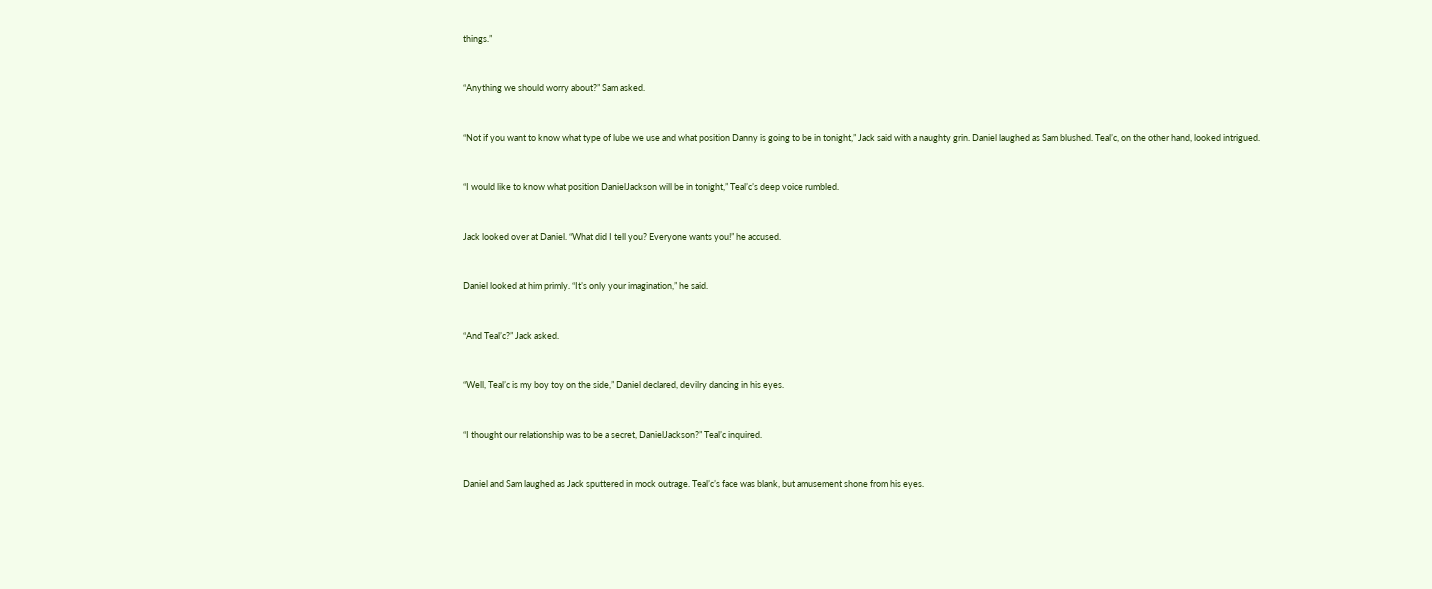things.”


“Anything we should worry about?” Sam asked.


“Not if you want to know what type of lube we use and what position Danny is going to be in tonight,” Jack said with a naughty grin. Daniel laughed as Sam blushed. Teal’c, on the other hand, looked intrigued.


“I would like to know what position DanielJackson will be in tonight,” Teal’c’s deep voice rumbled.


Jack looked over at Daniel. “What did I tell you? Everyone wants you!” he accused.


Daniel looked at him primly. “It’s only your imagination,” he said.


“And Teal’c?” Jack asked.


“Well, Teal’c is my boy toy on the side,” Daniel declared, devilry dancing in his eyes.


“I thought our relationship was to be a secret, DanielJackson?” Teal’c inquired.


Daniel and Sam laughed as Jack sputtered in mock outrage. Teal’c’s face was blank, but amusement shone from his eyes.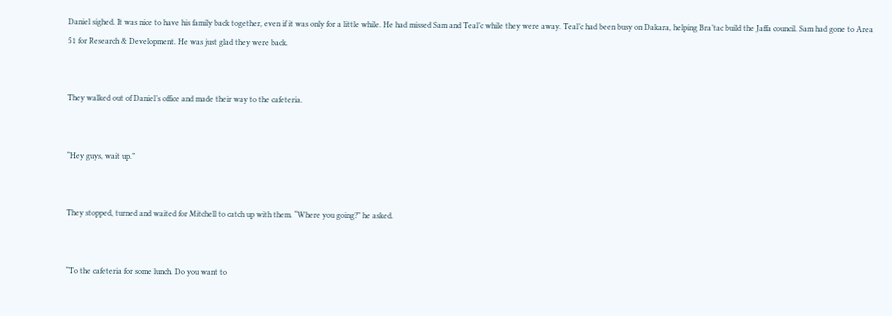Daniel sighed. It was nice to have his family back together, even if it was only for a little while. He had missed Sam and Teal’c while they were away. Teal’c had been busy on Dakara, helping Bra’tac build the Jaffa council. Sam had gone to Area 51 for Research & Development. He was just glad they were back.


They walked out of Daniel’s office and made their way to the cafeteria.


“Hey guys, wait up.”


They stopped, turned and waited for Mitchell to catch up with them. “Where you going?” he asked.


“To the cafeteria for some lunch. Do you want to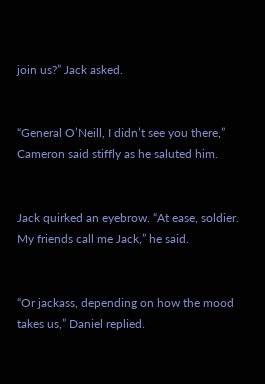join us?” Jack asked.


“General O’Neill, I didn’t see you there,” Cameron said stiffly as he saluted him.


Jack quirked an eyebrow. “At ease, soldier. My friends call me Jack,” he said.


“Or jackass, depending on how the mood takes us,” Daniel replied.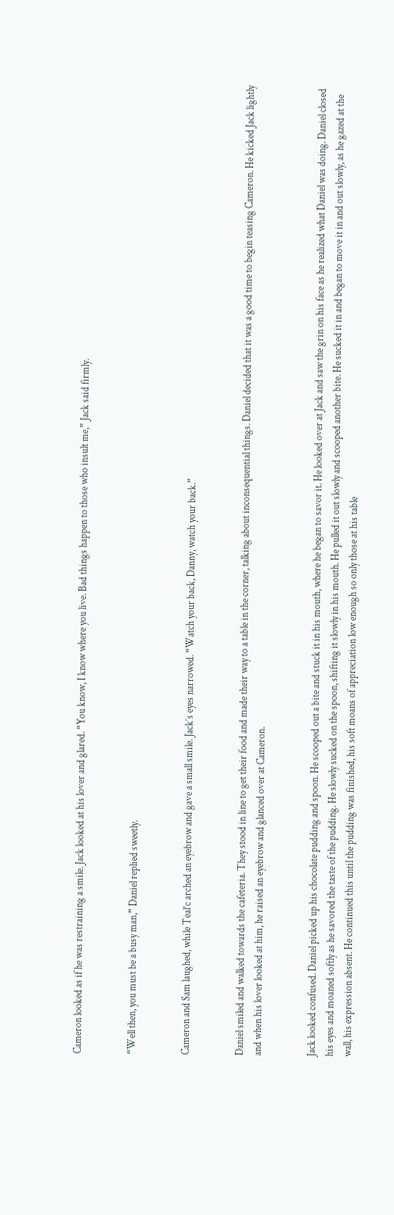Cameron looked as if he was restraining a smile. Jack looked at his lover and glared. “You know, I know where you live. Bad things happen to those who insult me,” Jack said firmly.


“Well then, you must be a busy man,” Daniel replied sweetly.


Cameron and Sam laughed, while Teal’c arched an eyebrow and gave a small smile. Jack’s eyes narrowed. “Watch your back, Danny, watch your back.”


Daniel smiled and walked towards the cafeteria. They stood in line to get their food and made their way to a table in the corner, talking about inconsequential things. Daniel decided that it was a good time to begin teasing Cameron. He kicked Jack lightly and when his lover looked at him, he raised an eyebrow and glanced over at Cameron.


Jack looked confused. Daniel picked up his chocolate pudding and spoon. He scooped out a bite and stuck it in his mouth, where he began to savor it. He looked over at Jack and saw the grin on his face as he realized what Daniel was doing. Daniel closed his eyes and moaned softly as he savored the taste of the pudding. He slowly sucked on the spoon, shifting it slowly in his mouth. He pulled it out slowly and scooped another bite. He sucked it in and began to move it in and out slowly, as he gazed at the wall, his expression absent. He continued this until the pudding was finished, his soft moans of appreciation low enough so only those at his table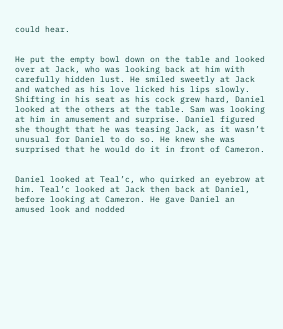could hear.


He put the empty bowl down on the table and looked over at Jack, who was looking back at him with carefully hidden lust. He smiled sweetly at Jack and watched as his love licked his lips slowly. Shifting in his seat as his cock grew hard, Daniel looked at the others at the table. Sam was looking at him in amusement and surprise. Daniel figured she thought that he was teasing Jack, as it wasn’t unusual for Daniel to do so. He knew she was surprised that he would do it in front of Cameron.


Daniel looked at Teal’c, who quirked an eyebrow at him. Teal’c looked at Jack then back at Daniel, before looking at Cameron. He gave Daniel an amused look and nodded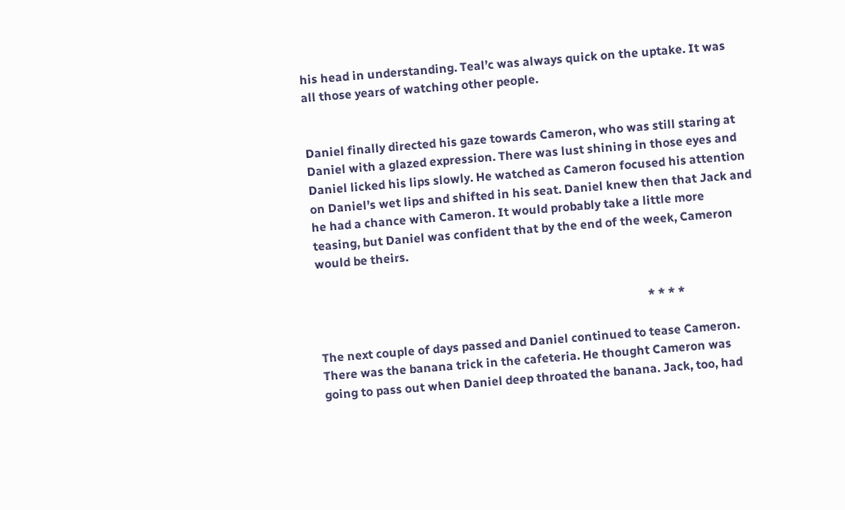his head in understanding. Teal’c was always quick on the uptake. It was all those years of watching other people.


Daniel finally directed his gaze towards Cameron, who was still staring at Daniel with a glazed expression. There was lust shining in those eyes and Daniel licked his lips slowly. He watched as Cameron focused his attention on Daniel’s wet lips and shifted in his seat. Daniel knew then that Jack and he had a chance with Cameron. It would probably take a little more teasing, but Daniel was confident that by the end of the week, Cameron would be theirs.


                                                                                                              * * * *

The next couple of days passed and Daniel continued to tease Cameron. There was the banana trick in the cafeteria. He thought Cameron was going to pass out when Daniel deep throated the banana. Jack, too, had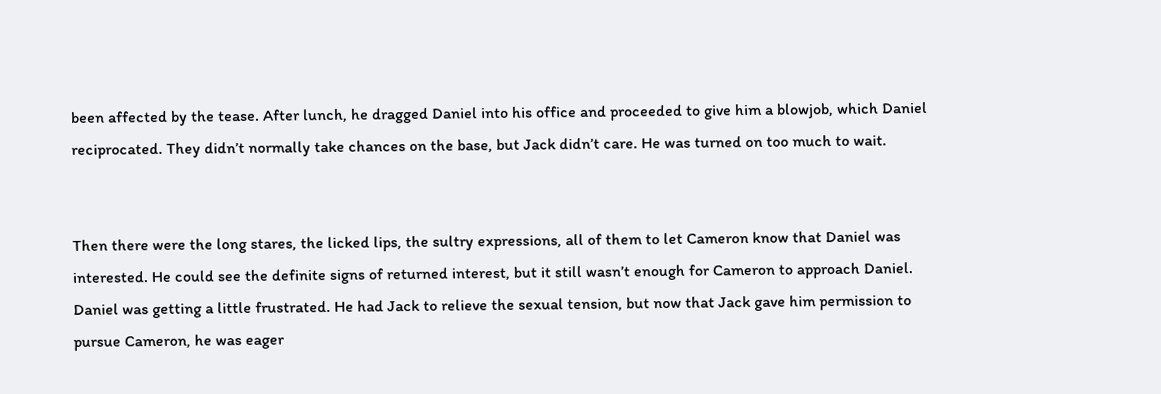been affected by the tease. After lunch, he dragged Daniel into his office and proceeded to give him a blowjob, which Daniel reciprocated. They didn’t normally take chances on the base, but Jack didn’t care. He was turned on too much to wait.


Then there were the long stares, the licked lips, the sultry expressions, all of them to let Cameron know that Daniel was interested. He could see the definite signs of returned interest, but it still wasn’t enough for Cameron to approach Daniel. Daniel was getting a little frustrated. He had Jack to relieve the sexual tension, but now that Jack gave him permission to pursue Cameron, he was eager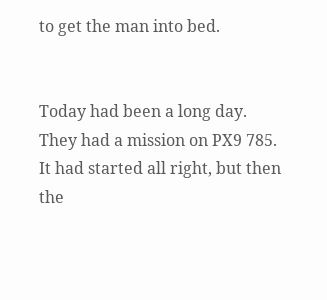to get the man into bed.


Today had been a long day. They had a mission on PX9 785. It had started all right, but then the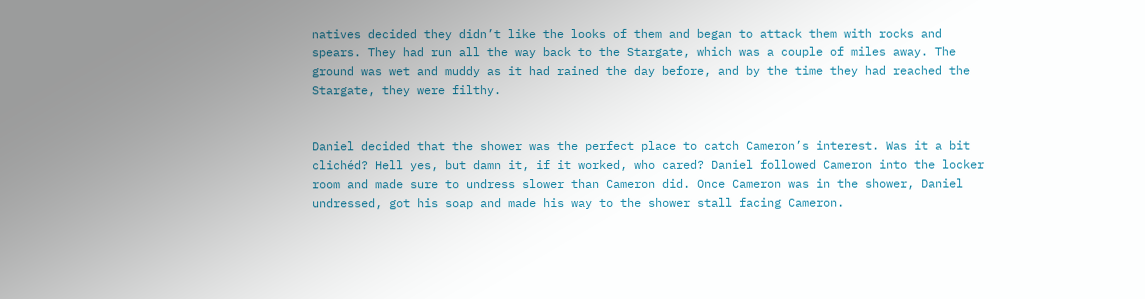natives decided they didn’t like the looks of them and began to attack them with rocks and spears. They had run all the way back to the Stargate, which was a couple of miles away. The ground was wet and muddy as it had rained the day before, and by the time they had reached the Stargate, they were filthy.


Daniel decided that the shower was the perfect place to catch Cameron’s interest. Was it a bit clichéd? Hell yes, but damn it, if it worked, who cared? Daniel followed Cameron into the locker room and made sure to undress slower than Cameron did. Once Cameron was in the shower, Daniel undressed, got his soap and made his way to the shower stall facing Cameron.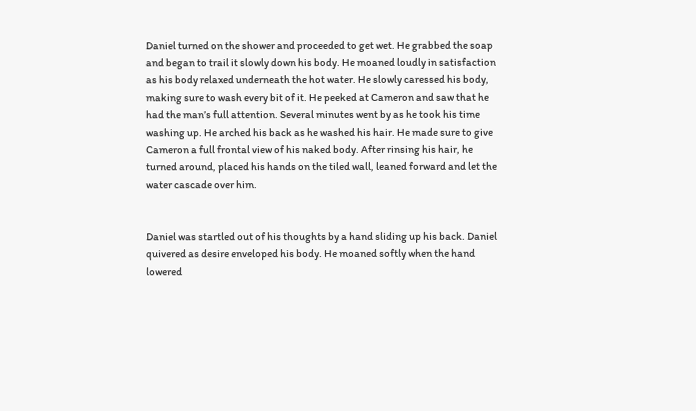Daniel turned on the shower and proceeded to get wet. He grabbed the soap and began to trail it slowly down his body. He moaned loudly in satisfaction as his body relaxed underneath the hot water. He slowly caressed his body, making sure to wash every bit of it. He peeked at Cameron and saw that he had the man’s full attention. Several minutes went by as he took his time washing up. He arched his back as he washed his hair. He made sure to give Cameron a full frontal view of his naked body. After rinsing his hair, he turned around, placed his hands on the tiled wall, leaned forward and let the water cascade over him.


Daniel was startled out of his thoughts by a hand sliding up his back. Daniel quivered as desire enveloped his body. He moaned softly when the hand lowered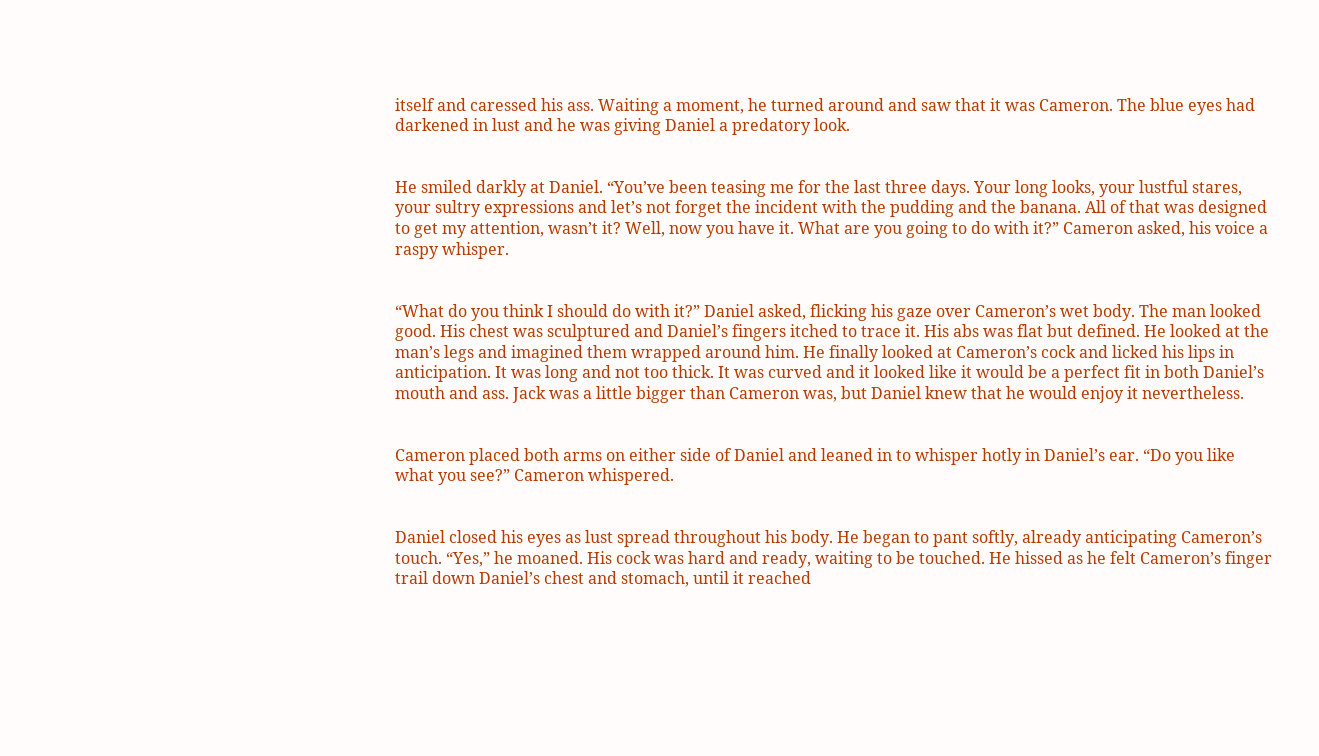itself and caressed his ass. Waiting a moment, he turned around and saw that it was Cameron. The blue eyes had darkened in lust and he was giving Daniel a predatory look.


He smiled darkly at Daniel. “You’ve been teasing me for the last three days. Your long looks, your lustful stares, your sultry expressions and let’s not forget the incident with the pudding and the banana. All of that was designed to get my attention, wasn’t it? Well, now you have it. What are you going to do with it?” Cameron asked, his voice a raspy whisper.


“What do you think I should do with it?” Daniel asked, flicking his gaze over Cameron’s wet body. The man looked good. His chest was sculptured and Daniel’s fingers itched to trace it. His abs was flat but defined. He looked at the man’s legs and imagined them wrapped around him. He finally looked at Cameron’s cock and licked his lips in anticipation. It was long and not too thick. It was curved and it looked like it would be a perfect fit in both Daniel’s mouth and ass. Jack was a little bigger than Cameron was, but Daniel knew that he would enjoy it nevertheless.


Cameron placed both arms on either side of Daniel and leaned in to whisper hotly in Daniel’s ear. “Do you like what you see?” Cameron whispered.


Daniel closed his eyes as lust spread throughout his body. He began to pant softly, already anticipating Cameron’s touch. “Yes,” he moaned. His cock was hard and ready, waiting to be touched. He hissed as he felt Cameron’s finger trail down Daniel’s chest and stomach, until it reached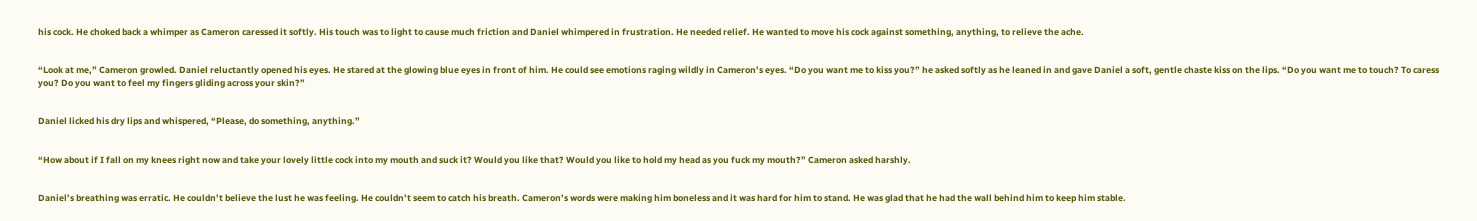his cock. He choked back a whimper as Cameron caressed it softly. His touch was to light to cause much friction and Daniel whimpered in frustration. He needed relief. He wanted to move his cock against something, anything, to relieve the ache.


“Look at me,” Cameron growled. Daniel reluctantly opened his eyes. He stared at the glowing blue eyes in front of him. He could see emotions raging wildly in Cameron’s eyes. “Do you want me to kiss you?” he asked softly as he leaned in and gave Daniel a soft, gentle chaste kiss on the lips. “Do you want me to touch? To caress you? Do you want to feel my fingers gliding across your skin?”


Daniel licked his dry lips and whispered, “Please, do something, anything.”


“How about if I fall on my knees right now and take your lovely little cock into my mouth and suck it? Would you like that? Would you like to hold my head as you fuck my mouth?” Cameron asked harshly.


Daniel’s breathing was erratic. He couldn’t believe the lust he was feeling. He couldn’t seem to catch his breath. Cameron’s words were making him boneless and it was hard for him to stand. He was glad that he had the wall behind him to keep him stable.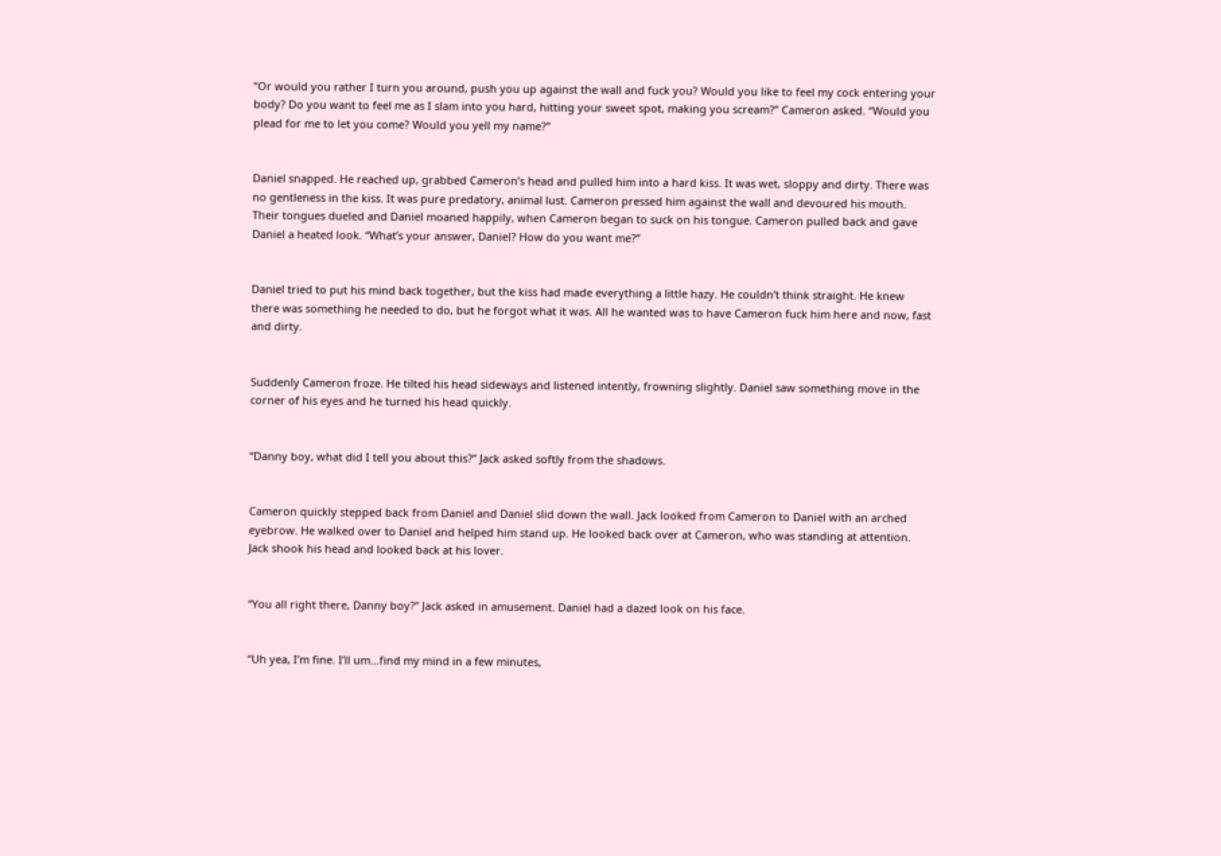“Or would you rather I turn you around, push you up against the wall and fuck you? Would you like to feel my cock entering your body? Do you want to feel me as I slam into you hard, hitting your sweet spot, making you scream?” Cameron asked. “Would you plead for me to let you come? Would you yell my name?”


Daniel snapped. He reached up, grabbed Cameron’s head and pulled him into a hard kiss. It was wet, sloppy and dirty. There was no gentleness in the kiss. It was pure predatory, animal lust. Cameron pressed him against the wall and devoured his mouth. Their tongues dueled and Daniel moaned happily, when Cameron began to suck on his tongue. Cameron pulled back and gave Daniel a heated look. “What’s your answer, Daniel? How do you want me?”


Daniel tried to put his mind back together, but the kiss had made everything a little hazy. He couldn’t think straight. He knew there was something he needed to do, but he forgot what it was. All he wanted was to have Cameron fuck him here and now, fast and dirty.


Suddenly Cameron froze. He tilted his head sideways and listened intently, frowning slightly. Daniel saw something move in the corner of his eyes and he turned his head quickly.


“Danny boy, what did I tell you about this?” Jack asked softly from the shadows.


Cameron quickly stepped back from Daniel and Daniel slid down the wall. Jack looked from Cameron to Daniel with an arched eyebrow. He walked over to Daniel and helped him stand up. He looked back over at Cameron, who was standing at attention. Jack shook his head and looked back at his lover.


“You all right there, Danny boy?” Jack asked in amusement. Daniel had a dazed look on his face.


“Uh yea, I’m fine. I’ll um…find my mind in a few minutes,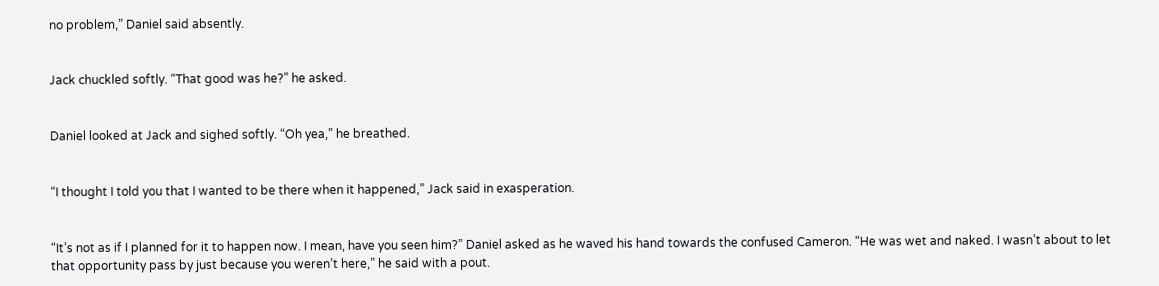no problem,” Daniel said absently.


Jack chuckled softly. “That good was he?” he asked.


Daniel looked at Jack and sighed softly. “Oh yea,” he breathed.


“I thought I told you that I wanted to be there when it happened,” Jack said in exasperation.


“It’s not as if I planned for it to happen now. I mean, have you seen him?” Daniel asked as he waved his hand towards the confused Cameron. “He was wet and naked. I wasn’t about to let that opportunity pass by just because you weren’t here,” he said with a pout.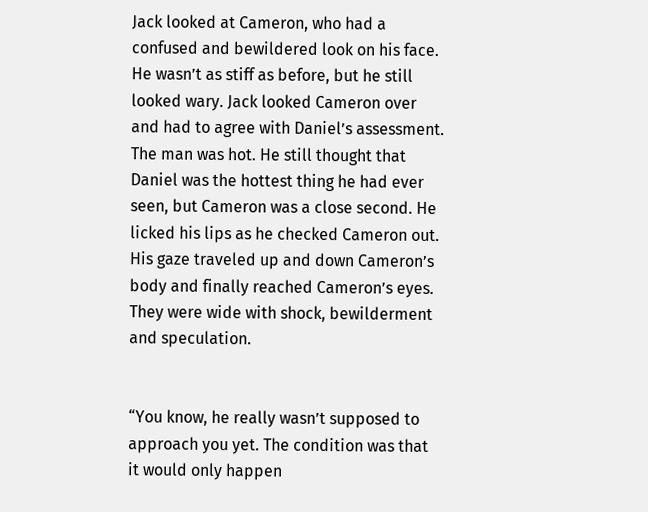Jack looked at Cameron, who had a confused and bewildered look on his face. He wasn’t as stiff as before, but he still looked wary. Jack looked Cameron over and had to agree with Daniel’s assessment. The man was hot. He still thought that Daniel was the hottest thing he had ever seen, but Cameron was a close second. He licked his lips as he checked Cameron out. His gaze traveled up and down Cameron’s body and finally reached Cameron’s eyes. They were wide with shock, bewilderment and speculation.


“You know, he really wasn’t supposed to approach you yet. The condition was that it would only happen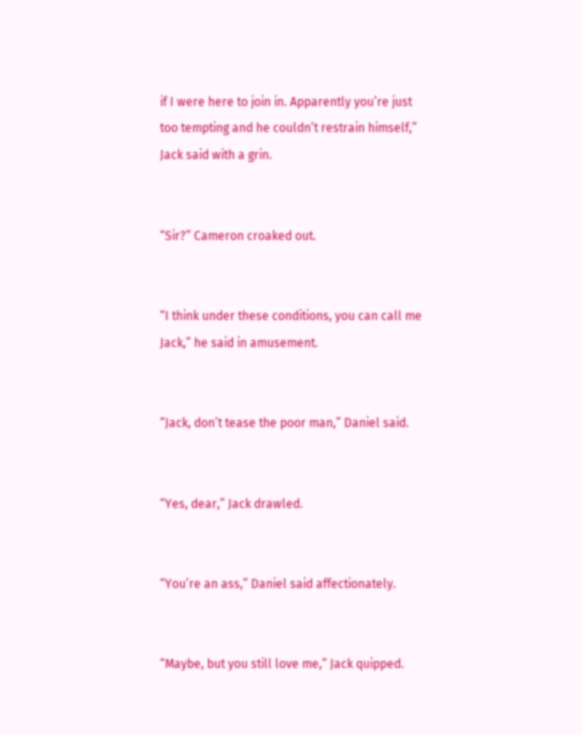if I were here to join in. Apparently you’re just too tempting and he couldn’t restrain himself,” Jack said with a grin.


“Sir?” Cameron croaked out.


“I think under these conditions, you can call me Jack,” he said in amusement.


“Jack, don’t tease the poor man,” Daniel said.


“Yes, dear,” Jack drawled.


“You’re an ass,” Daniel said affectionately.


“Maybe, but you still love me,” Jack quipped.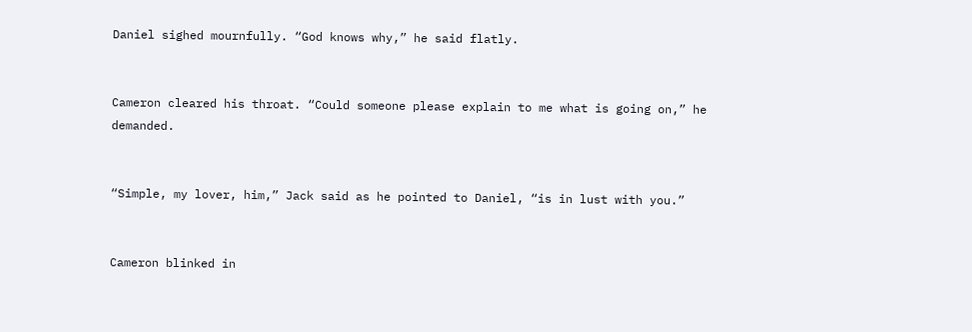Daniel sighed mournfully. “God knows why,” he said flatly.


Cameron cleared his throat. “Could someone please explain to me what is going on,” he demanded.


“Simple, my lover, him,” Jack said as he pointed to Daniel, “is in lust with you.”


Cameron blinked in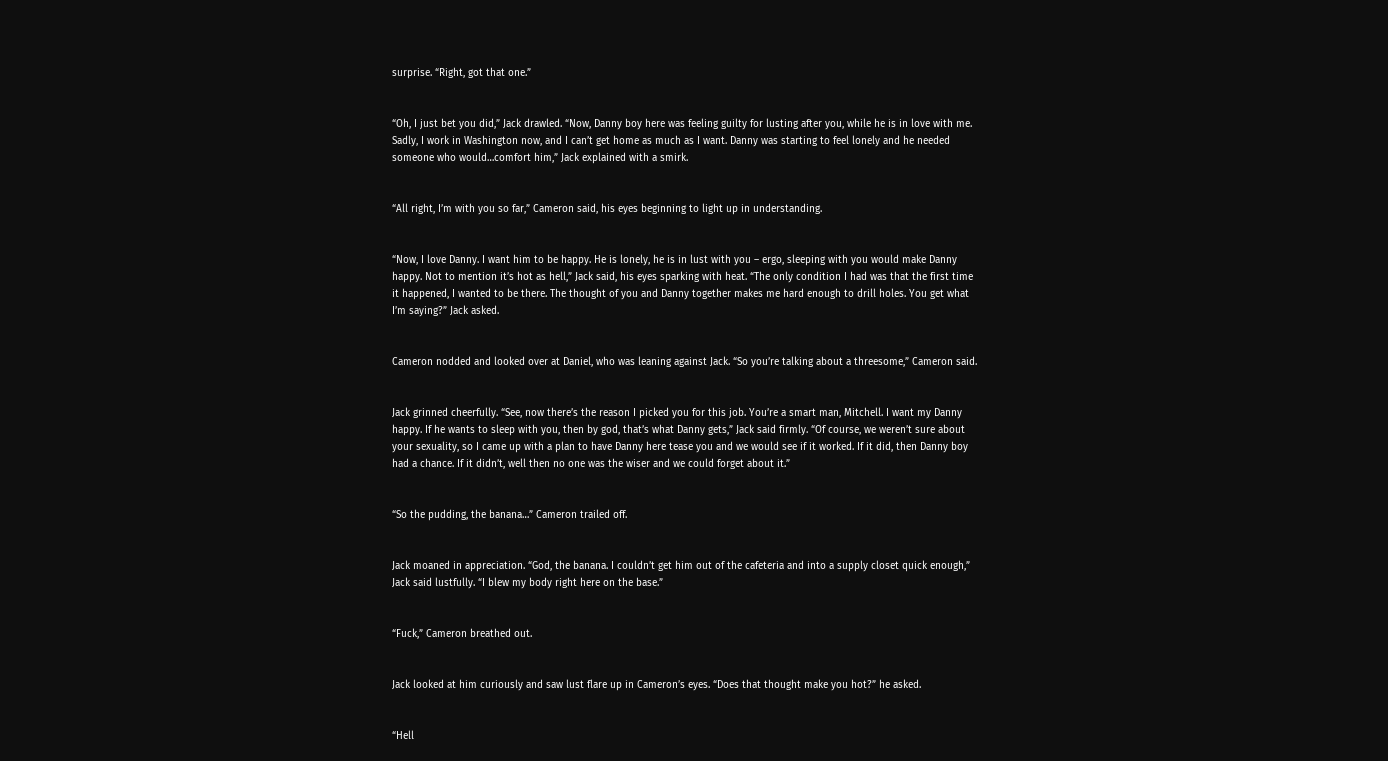surprise. “Right, got that one.”


“Oh, I just bet you did,” Jack drawled. “Now, Danny boy here was feeling guilty for lusting after you, while he is in love with me. Sadly, I work in Washington now, and I can’t get home as much as I want. Danny was starting to feel lonely and he needed someone who would…comfort him,” Jack explained with a smirk.


“All right, I’m with you so far,” Cameron said, his eyes beginning to light up in understanding.


“Now, I love Danny. I want him to be happy. He is lonely, he is in lust with you – ergo, sleeping with you would make Danny happy. Not to mention it’s hot as hell,” Jack said, his eyes sparking with heat. “The only condition I had was that the first time it happened, I wanted to be there. The thought of you and Danny together makes me hard enough to drill holes. You get what I’m saying?” Jack asked.


Cameron nodded and looked over at Daniel, who was leaning against Jack. “So you’re talking about a threesome,” Cameron said.


Jack grinned cheerfully. “See, now there’s the reason I picked you for this job. You’re a smart man, Mitchell. I want my Danny happy. If he wants to sleep with you, then by god, that’s what Danny gets,” Jack said firmly. “Of course, we weren’t sure about your sexuality, so I came up with a plan to have Danny here tease you and we would see if it worked. If it did, then Danny boy had a chance. If it didn’t, well then no one was the wiser and we could forget about it.”


“So the pudding, the banana…” Cameron trailed off.


Jack moaned in appreciation. “God, the banana. I couldn’t get him out of the cafeteria and into a supply closet quick enough,” Jack said lustfully. “I blew my body right here on the base.”


“Fuck,” Cameron breathed out.


Jack looked at him curiously and saw lust flare up in Cameron’s eyes. “Does that thought make you hot?” he asked.


“Hell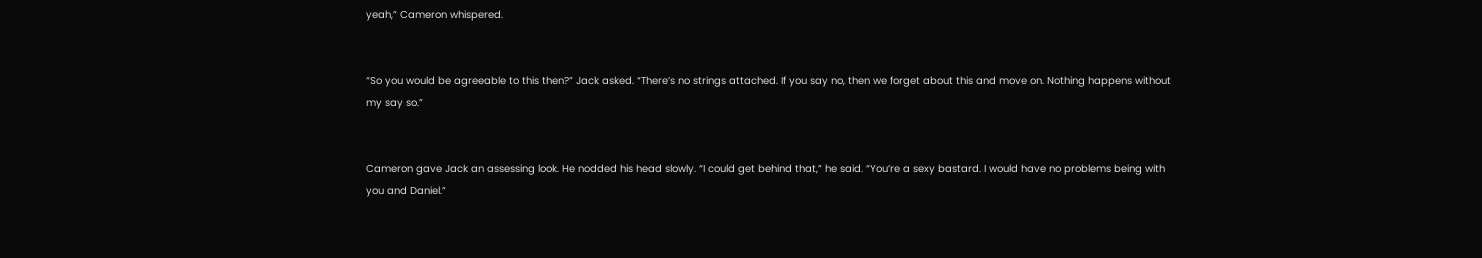yeah,” Cameron whispered.


“So you would be agreeable to this then?” Jack asked. “There’s no strings attached. If you say no, then we forget about this and move on. Nothing happens without my say so.”


Cameron gave Jack an assessing look. He nodded his head slowly. “I could get behind that,” he said. “You’re a sexy bastard. I would have no problems being with you and Daniel.”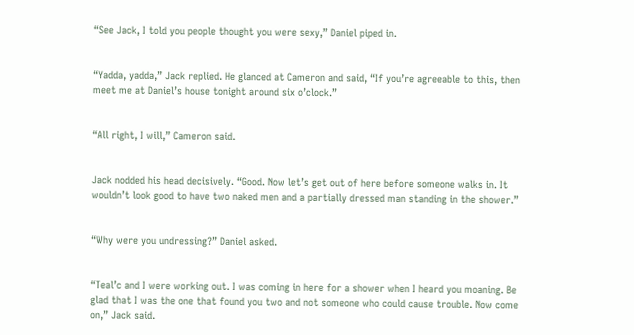“See Jack, I told you people thought you were sexy,” Daniel piped in.


“Yadda, yadda,” Jack replied. He glanced at Cameron and said, “If you’re agreeable to this, then meet me at Daniel’s house tonight around six o’clock.”


“All right, I will,” Cameron said.


Jack nodded his head decisively. “Good. Now let’s get out of here before someone walks in. It wouldn’t look good to have two naked men and a partially dressed man standing in the shower.”


“Why were you undressing?” Daniel asked.


“Teal’c and I were working out. I was coming in here for a shower when I heard you moaning. Be glad that I was the one that found you two and not someone who could cause trouble. Now come on,” Jack said.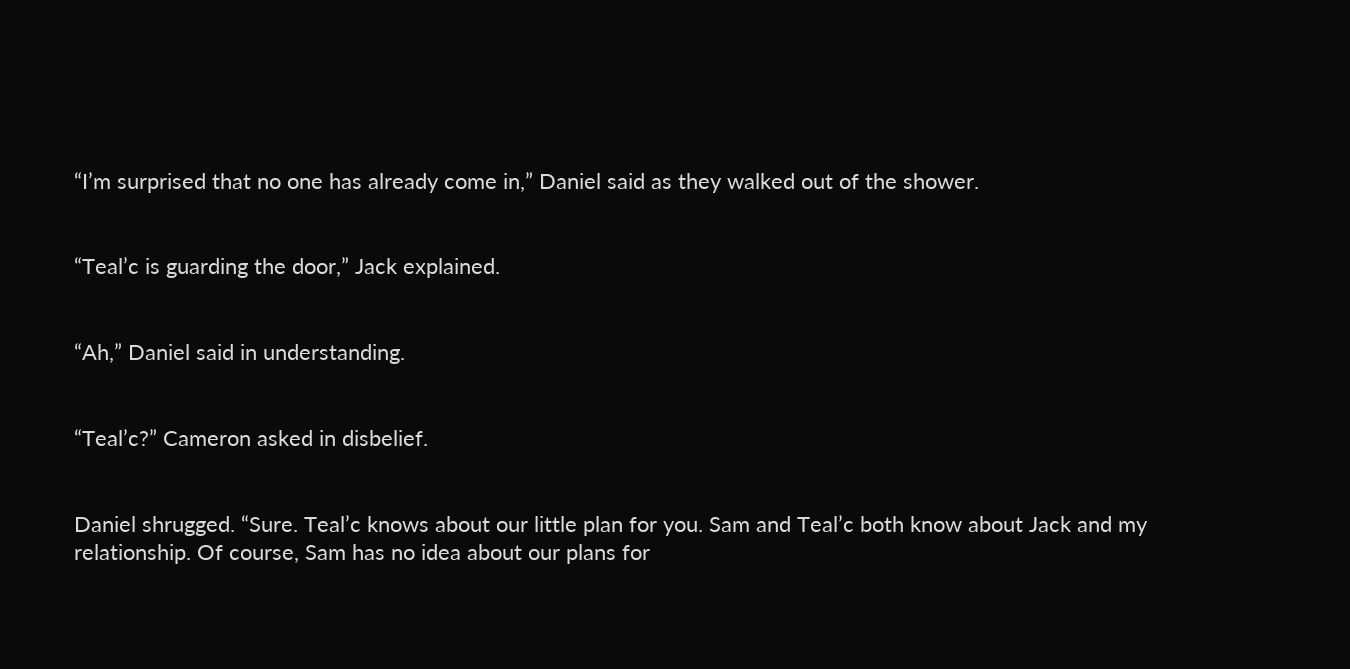“I’m surprised that no one has already come in,” Daniel said as they walked out of the shower.


“Teal’c is guarding the door,” Jack explained.


“Ah,” Daniel said in understanding.


“Teal’c?” Cameron asked in disbelief.


Daniel shrugged. “Sure. Teal’c knows about our little plan for you. Sam and Teal’c both know about Jack and my relationship. Of course, Sam has no idea about our plans for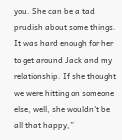you. She can be a tad prudish about some things. It was hard enough for her to get around Jack and my relationship. If she thought we were hitting on someone else, well, she wouldn’t be all that happy,”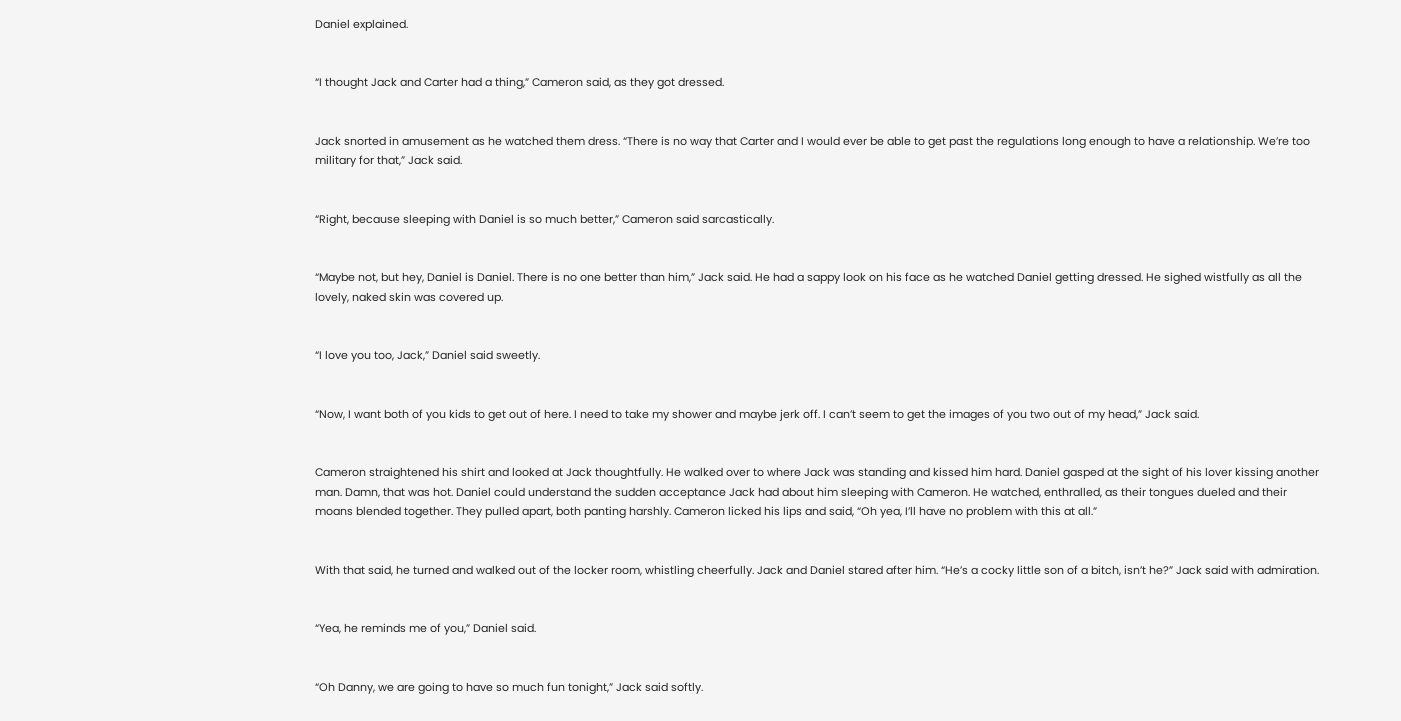Daniel explained.


“I thought Jack and Carter had a thing,” Cameron said, as they got dressed.


Jack snorted in amusement as he watched them dress. “There is no way that Carter and I would ever be able to get past the regulations long enough to have a relationship. We’re too military for that,” Jack said.


“Right, because sleeping with Daniel is so much better,” Cameron said sarcastically.


“Maybe not, but hey, Daniel is Daniel. There is no one better than him,” Jack said. He had a sappy look on his face as he watched Daniel getting dressed. He sighed wistfully as all the lovely, naked skin was covered up.


“I love you too, Jack,” Daniel said sweetly.


“Now, I want both of you kids to get out of here. I need to take my shower and maybe jerk off. I can’t seem to get the images of you two out of my head,” Jack said.


Cameron straightened his shirt and looked at Jack thoughtfully. He walked over to where Jack was standing and kissed him hard. Daniel gasped at the sight of his lover kissing another man. Damn, that was hot. Daniel could understand the sudden acceptance Jack had about him sleeping with Cameron. He watched, enthralled, as their tongues dueled and their moans blended together. They pulled apart, both panting harshly. Cameron licked his lips and said, “Oh yea, I’ll have no problem with this at all.”


With that said, he turned and walked out of the locker room, whistling cheerfully. Jack and Daniel stared after him. “He’s a cocky little son of a bitch, isn’t he?” Jack said with admiration.


“Yea, he reminds me of you,” Daniel said.


“Oh Danny, we are going to have so much fun tonight,” Jack said softly.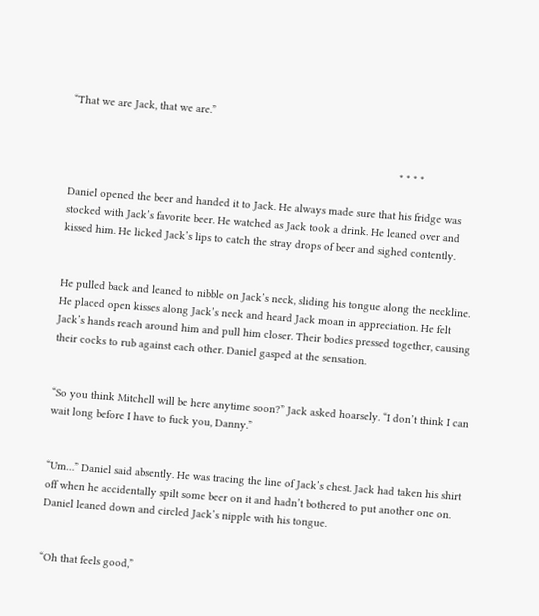“That we are Jack, that we are.”


                                                                                                              * * * *

Daniel opened the beer and handed it to Jack. He always made sure that his fridge was stocked with Jack’s favorite beer. He watched as Jack took a drink. He leaned over and kissed him. He licked Jack’s lips to catch the stray drops of beer and sighed contently.


He pulled back and leaned to nibble on Jack’s neck, sliding his tongue along the neckline. He placed open kisses along Jack’s neck and heard Jack moan in appreciation. He felt Jack’s hands reach around him and pull him closer. Their bodies pressed together, causing their cocks to rub against each other. Daniel gasped at the sensation.


“So you think Mitchell will be here anytime soon?” Jack asked hoarsely. “I don’t think I can wait long before I have to fuck you, Danny.”


“Um…” Daniel said absently. He was tracing the line of Jack’s chest. Jack had taken his shirt off when he accidentally spilt some beer on it and hadn’t bothered to put another one on. Daniel leaned down and circled Jack’s nipple with his tongue.


“Oh that feels good,”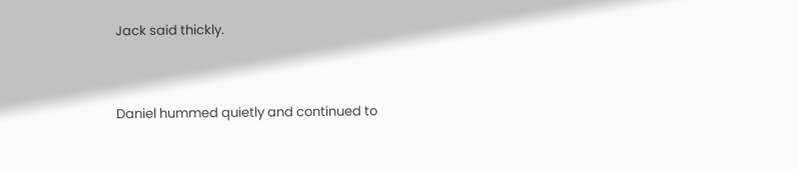Jack said thickly.


Daniel hummed quietly and continued to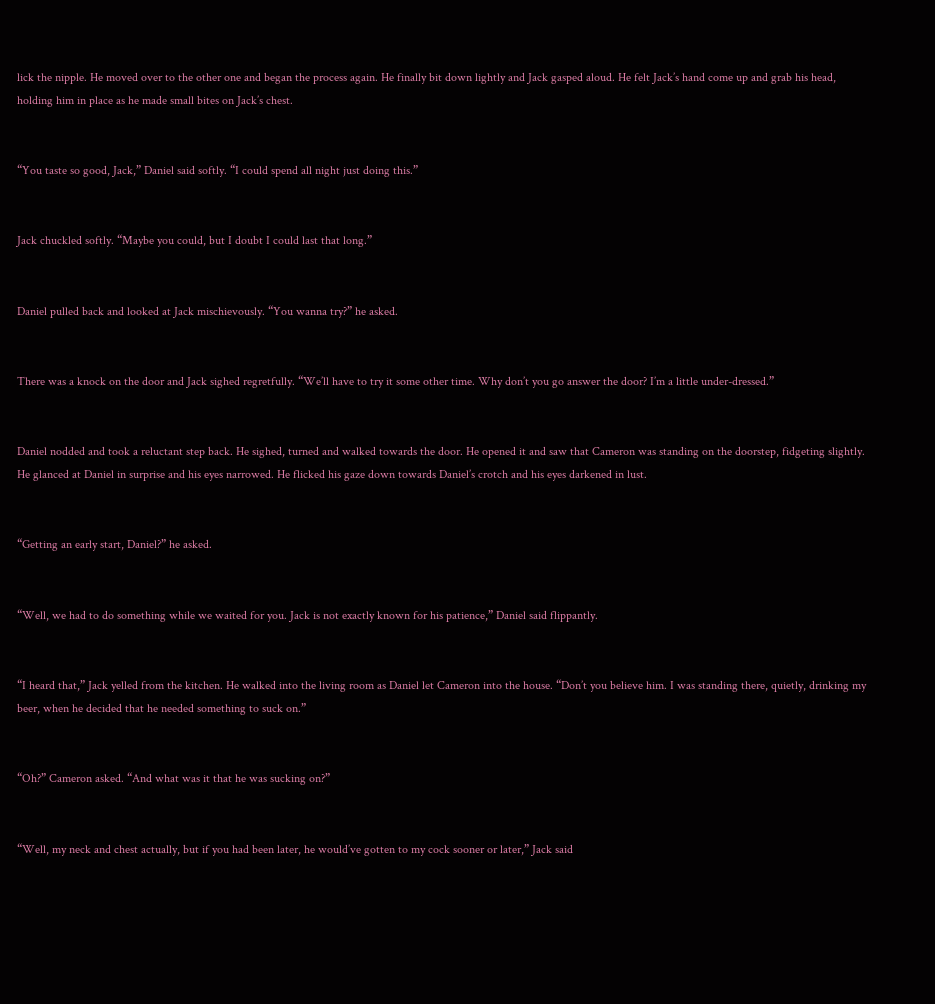lick the nipple. He moved over to the other one and began the process again. He finally bit down lightly and Jack gasped aloud. He felt Jack’s hand come up and grab his head, holding him in place as he made small bites on Jack’s chest.


“You taste so good, Jack,” Daniel said softly. “I could spend all night just doing this.”


Jack chuckled softly. “Maybe you could, but I doubt I could last that long.”


Daniel pulled back and looked at Jack mischievously. “You wanna try?” he asked.


There was a knock on the door and Jack sighed regretfully. “We’ll have to try it some other time. Why don’t you go answer the door? I’m a little under-dressed.”


Daniel nodded and took a reluctant step back. He sighed, turned and walked towards the door. He opened it and saw that Cameron was standing on the doorstep, fidgeting slightly. He glanced at Daniel in surprise and his eyes narrowed. He flicked his gaze down towards Daniel’s crotch and his eyes darkened in lust.


“Getting an early start, Daniel?” he asked.


“Well, we had to do something while we waited for you. Jack is not exactly known for his patience,” Daniel said flippantly.


“I heard that,” Jack yelled from the kitchen. He walked into the living room as Daniel let Cameron into the house. “Don’t you believe him. I was standing there, quietly, drinking my beer, when he decided that he needed something to suck on.”


“Oh?” Cameron asked. “And what was it that he was sucking on?”


“Well, my neck and chest actually, but if you had been later, he would’ve gotten to my cock sooner or later,” Jack said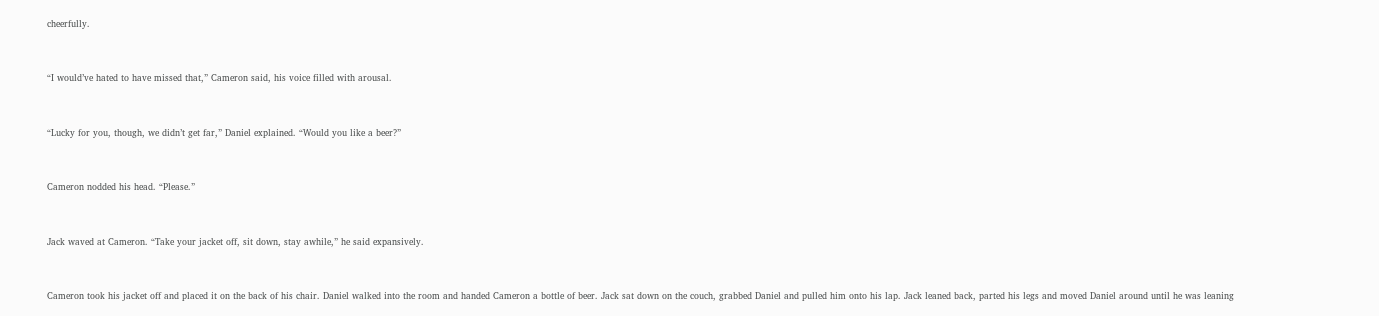cheerfully.


“I would’ve hated to have missed that,” Cameron said, his voice filled with arousal.


“Lucky for you, though, we didn’t get far,” Daniel explained. “Would you like a beer?”


Cameron nodded his head. “Please.”


Jack waved at Cameron. “Take your jacket off, sit down, stay awhile,” he said expansively.


Cameron took his jacket off and placed it on the back of his chair. Daniel walked into the room and handed Cameron a bottle of beer. Jack sat down on the couch, grabbed Daniel and pulled him onto his lap. Jack leaned back, parted his legs and moved Daniel around until he was leaning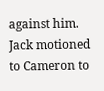against him. Jack motioned to Cameron to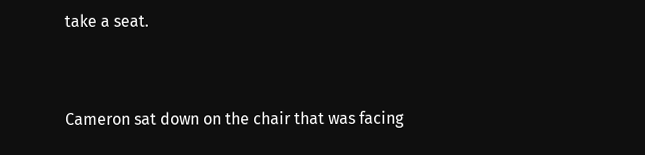take a seat.


Cameron sat down on the chair that was facing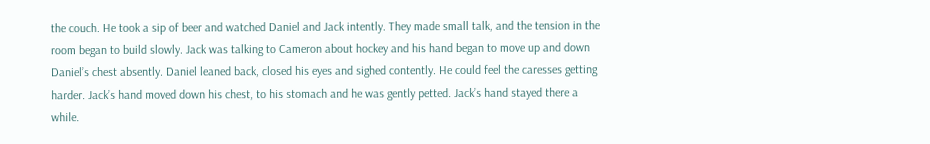the couch. He took a sip of beer and watched Daniel and Jack intently. They made small talk, and the tension in the room began to build slowly. Jack was talking to Cameron about hockey and his hand began to move up and down Daniel’s chest absently. Daniel leaned back, closed his eyes and sighed contently. He could feel the caresses getting harder. Jack’s hand moved down his chest, to his stomach and he was gently petted. Jack’s hand stayed there a while.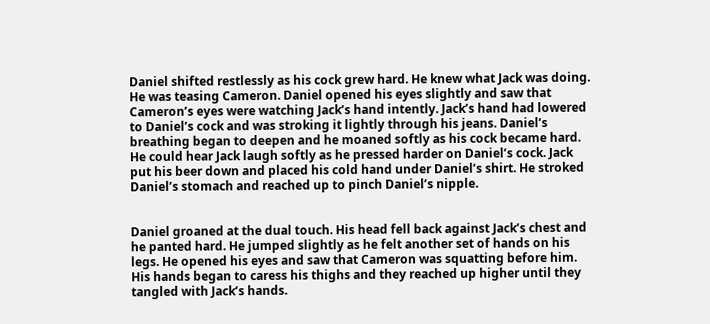Daniel shifted restlessly as his cock grew hard. He knew what Jack was doing. He was teasing Cameron. Daniel opened his eyes slightly and saw that Cameron’s eyes were watching Jack’s hand intently. Jack’s hand had lowered to Daniel’s cock and was stroking it lightly through his jeans. Daniel’s breathing began to deepen and he moaned softly as his cock became hard. He could hear Jack laugh softly as he pressed harder on Daniel’s cock. Jack put his beer down and placed his cold hand under Daniel’s shirt. He stroked Daniel’s stomach and reached up to pinch Daniel’s nipple.


Daniel groaned at the dual touch. His head fell back against Jack’s chest and he panted hard. He jumped slightly as he felt another set of hands on his legs. He opened his eyes and saw that Cameron was squatting before him. His hands began to caress his thighs and they reached up higher until they tangled with Jack’s hands.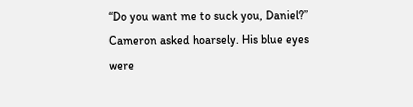“Do you want me to suck you, Daniel?” Cameron asked hoarsely. His blue eyes were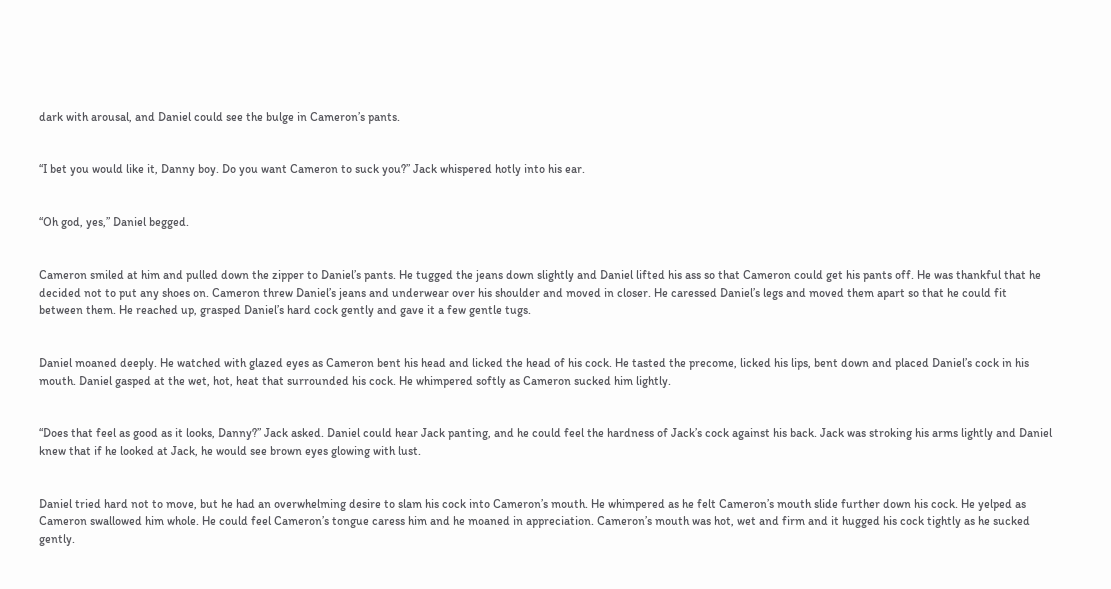dark with arousal, and Daniel could see the bulge in Cameron’s pants.


“I bet you would like it, Danny boy. Do you want Cameron to suck you?” Jack whispered hotly into his ear.


“Oh god, yes,” Daniel begged.


Cameron smiled at him and pulled down the zipper to Daniel’s pants. He tugged the jeans down slightly and Daniel lifted his ass so that Cameron could get his pants off. He was thankful that he decided not to put any shoes on. Cameron threw Daniel’s jeans and underwear over his shoulder and moved in closer. He caressed Daniel’s legs and moved them apart so that he could fit between them. He reached up, grasped Daniel’s hard cock gently and gave it a few gentle tugs.


Daniel moaned deeply. He watched with glazed eyes as Cameron bent his head and licked the head of his cock. He tasted the precome, licked his lips, bent down and placed Daniel’s cock in his mouth. Daniel gasped at the wet, hot, heat that surrounded his cock. He whimpered softly as Cameron sucked him lightly.


“Does that feel as good as it looks, Danny?” Jack asked. Daniel could hear Jack panting, and he could feel the hardness of Jack’s cock against his back. Jack was stroking his arms lightly and Daniel knew that if he looked at Jack, he would see brown eyes glowing with lust.


Daniel tried hard not to move, but he had an overwhelming desire to slam his cock into Cameron’s mouth. He whimpered as he felt Cameron’s mouth slide further down his cock. He yelped as Cameron swallowed him whole. He could feel Cameron’s tongue caress him and he moaned in appreciation. Cameron’s mouth was hot, wet and firm and it hugged his cock tightly as he sucked gently.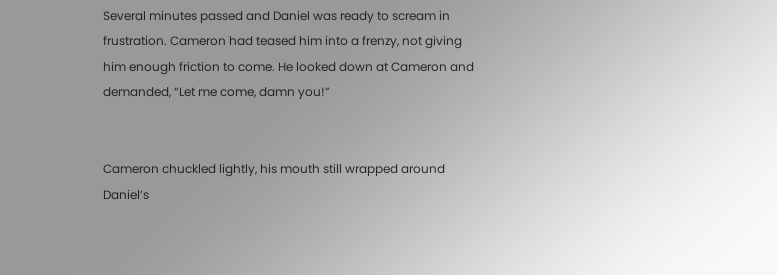Several minutes passed and Daniel was ready to scream in frustration. Cameron had teased him into a frenzy, not giving him enough friction to come. He looked down at Cameron and demanded, “Let me come, damn you!”


Cameron chuckled lightly, his mouth still wrapped around Daniel’s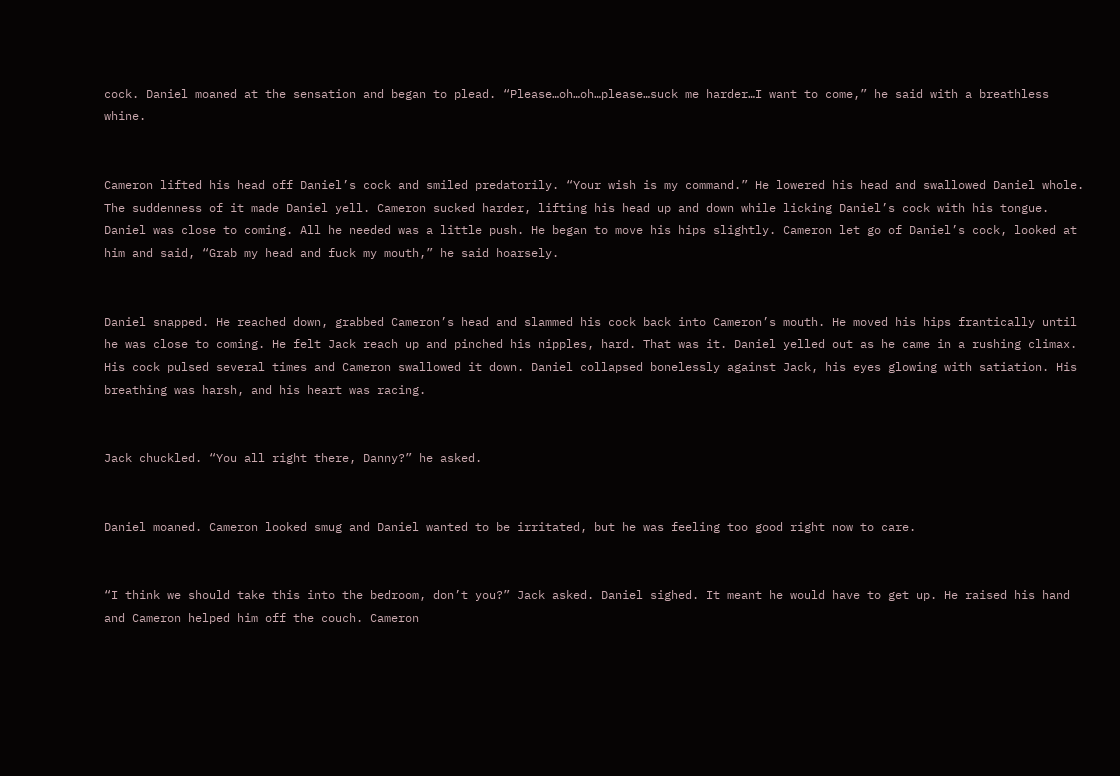cock. Daniel moaned at the sensation and began to plead. “Please…oh…oh…please…suck me harder…I want to come,” he said with a breathless whine.


Cameron lifted his head off Daniel’s cock and smiled predatorily. “Your wish is my command.” He lowered his head and swallowed Daniel whole. The suddenness of it made Daniel yell. Cameron sucked harder, lifting his head up and down while licking Daniel’s cock with his tongue. Daniel was close to coming. All he needed was a little push. He began to move his hips slightly. Cameron let go of Daniel’s cock, looked at him and said, “Grab my head and fuck my mouth,” he said hoarsely.


Daniel snapped. He reached down, grabbed Cameron’s head and slammed his cock back into Cameron’s mouth. He moved his hips frantically until he was close to coming. He felt Jack reach up and pinched his nipples, hard. That was it. Daniel yelled out as he came in a rushing climax. His cock pulsed several times and Cameron swallowed it down. Daniel collapsed bonelessly against Jack, his eyes glowing with satiation. His breathing was harsh, and his heart was racing.


Jack chuckled. “You all right there, Danny?” he asked.


Daniel moaned. Cameron looked smug and Daniel wanted to be irritated, but he was feeling too good right now to care.


“I think we should take this into the bedroom, don’t you?” Jack asked. Daniel sighed. It meant he would have to get up. He raised his hand and Cameron helped him off the couch. Cameron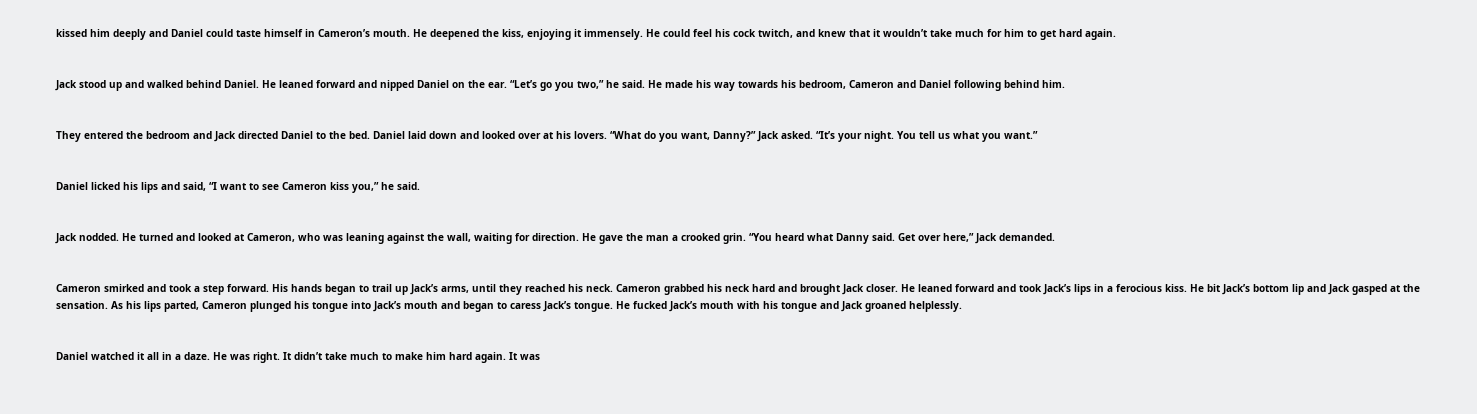kissed him deeply and Daniel could taste himself in Cameron’s mouth. He deepened the kiss, enjoying it immensely. He could feel his cock twitch, and knew that it wouldn’t take much for him to get hard again.


Jack stood up and walked behind Daniel. He leaned forward and nipped Daniel on the ear. “Let’s go you two,” he said. He made his way towards his bedroom, Cameron and Daniel following behind him.


They entered the bedroom and Jack directed Daniel to the bed. Daniel laid down and looked over at his lovers. “What do you want, Danny?” Jack asked. “It’s your night. You tell us what you want.”


Daniel licked his lips and said, “I want to see Cameron kiss you,” he said.


Jack nodded. He turned and looked at Cameron, who was leaning against the wall, waiting for direction. He gave the man a crooked grin. “You heard what Danny said. Get over here,” Jack demanded.


Cameron smirked and took a step forward. His hands began to trail up Jack’s arms, until they reached his neck. Cameron grabbed his neck hard and brought Jack closer. He leaned forward and took Jack’s lips in a ferocious kiss. He bit Jack’s bottom lip and Jack gasped at the sensation. As his lips parted, Cameron plunged his tongue into Jack’s mouth and began to caress Jack’s tongue. He fucked Jack’s mouth with his tongue and Jack groaned helplessly.


Daniel watched it all in a daze. He was right. It didn’t take much to make him hard again. It was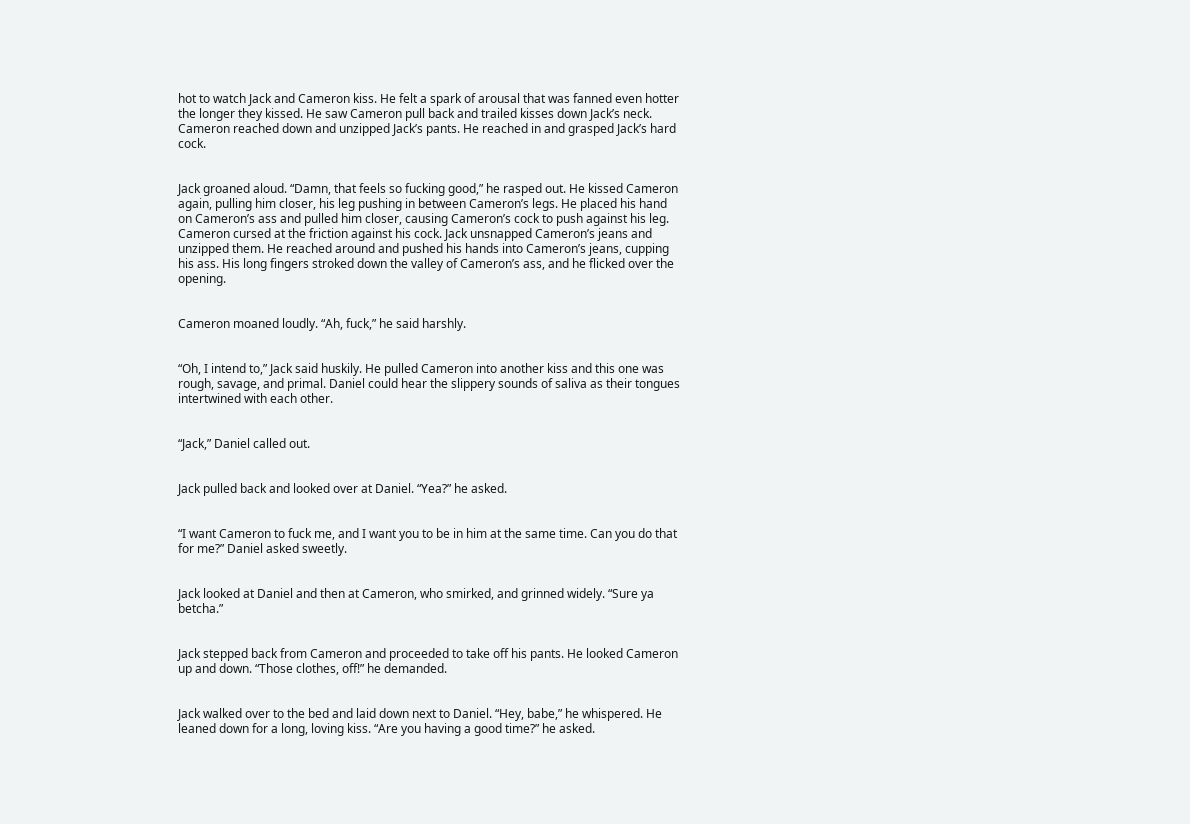hot to watch Jack and Cameron kiss. He felt a spark of arousal that was fanned even hotter the longer they kissed. He saw Cameron pull back and trailed kisses down Jack’s neck. Cameron reached down and unzipped Jack’s pants. He reached in and grasped Jack’s hard cock.


Jack groaned aloud. “Damn, that feels so fucking good,” he rasped out. He kissed Cameron again, pulling him closer, his leg pushing in between Cameron’s legs. He placed his hand on Cameron’s ass and pulled him closer, causing Cameron’s cock to push against his leg. Cameron cursed at the friction against his cock. Jack unsnapped Cameron’s jeans and unzipped them. He reached around and pushed his hands into Cameron’s jeans, cupping his ass. His long fingers stroked down the valley of Cameron’s ass, and he flicked over the opening.


Cameron moaned loudly. “Ah, fuck,” he said harshly.


“Oh, I intend to,” Jack said huskily. He pulled Cameron into another kiss and this one was rough, savage, and primal. Daniel could hear the slippery sounds of saliva as their tongues intertwined with each other.


“Jack,” Daniel called out.


Jack pulled back and looked over at Daniel. “Yea?” he asked.


“I want Cameron to fuck me, and I want you to be in him at the same time. Can you do that for me?” Daniel asked sweetly.


Jack looked at Daniel and then at Cameron, who smirked, and grinned widely. “Sure ya betcha.”


Jack stepped back from Cameron and proceeded to take off his pants. He looked Cameron up and down. “Those clothes, off!” he demanded.


Jack walked over to the bed and laid down next to Daniel. “Hey, babe,” he whispered. He leaned down for a long, loving kiss. “Are you having a good time?” he asked.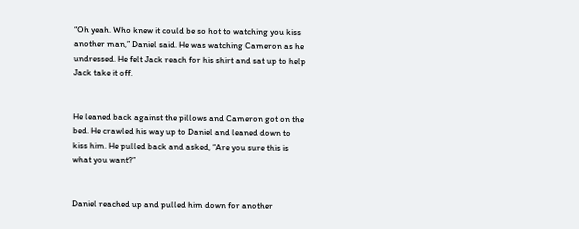“Oh yeah. Who knew it could be so hot to watching you kiss another man,” Daniel said. He was watching Cameron as he undressed. He felt Jack reach for his shirt and sat up to help Jack take it off.


He leaned back against the pillows and Cameron got on the bed. He crawled his way up to Daniel and leaned down to kiss him. He pulled back and asked, “Are you sure this is what you want?”


Daniel reached up and pulled him down for another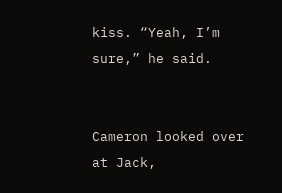kiss. “Yeah, I’m sure,” he said.


Cameron looked over at Jack,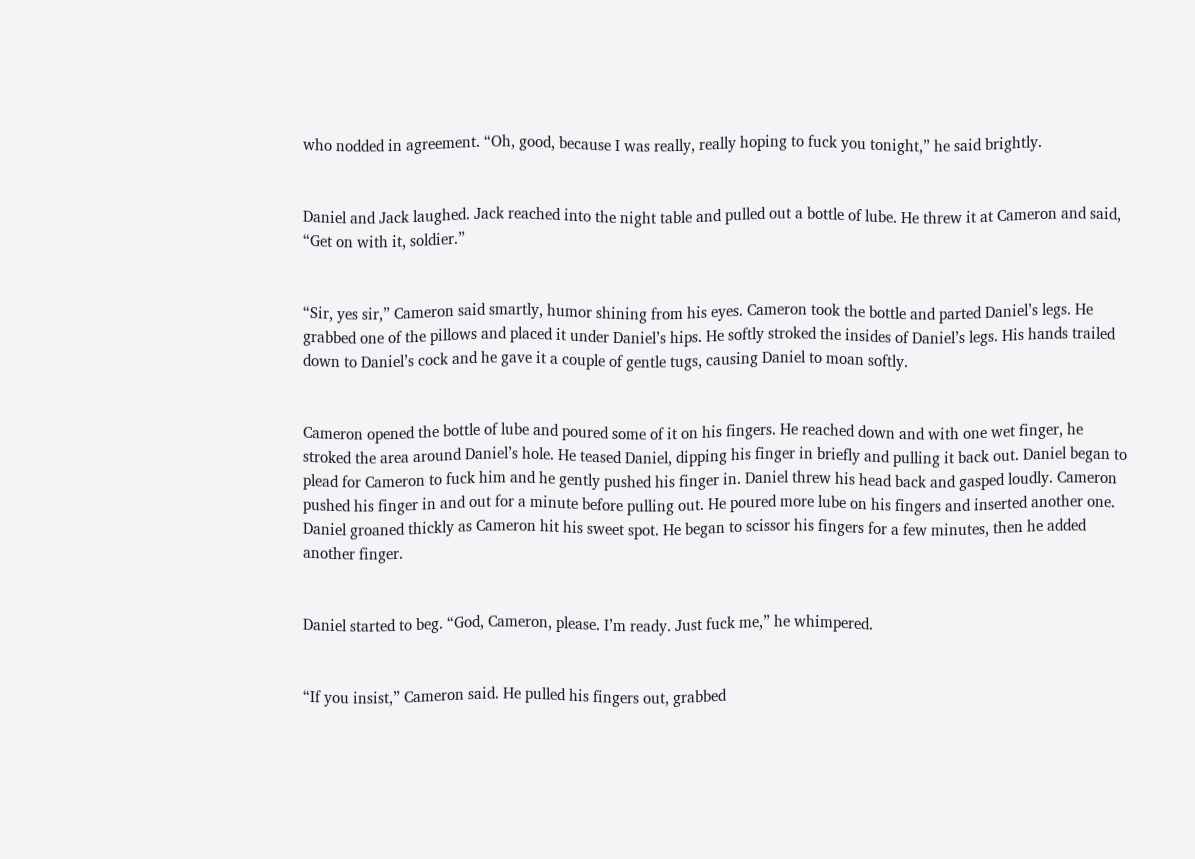who nodded in agreement. “Oh, good, because I was really, really hoping to fuck you tonight,” he said brightly.


Daniel and Jack laughed. Jack reached into the night table and pulled out a bottle of lube. He threw it at Cameron and said, “Get on with it, soldier.”


“Sir, yes sir,” Cameron said smartly, humor shining from his eyes. Cameron took the bottle and parted Daniel’s legs. He grabbed one of the pillows and placed it under Daniel’s hips. He softly stroked the insides of Daniel’s legs. His hands trailed down to Daniel’s cock and he gave it a couple of gentle tugs, causing Daniel to moan softly.


Cameron opened the bottle of lube and poured some of it on his fingers. He reached down and with one wet finger, he stroked the area around Daniel’s hole. He teased Daniel, dipping his finger in briefly and pulling it back out. Daniel began to plead for Cameron to fuck him and he gently pushed his finger in. Daniel threw his head back and gasped loudly. Cameron pushed his finger in and out for a minute before pulling out. He poured more lube on his fingers and inserted another one. Daniel groaned thickly as Cameron hit his sweet spot. He began to scissor his fingers for a few minutes, then he added another finger.


Daniel started to beg. “God, Cameron, please. I’m ready. Just fuck me,” he whimpered.


“If you insist,” Cameron said. He pulled his fingers out, grabbed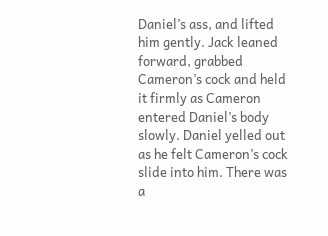Daniel’s ass, and lifted him gently. Jack leaned forward, grabbed Cameron’s cock and held it firmly as Cameron entered Daniel’s body slowly. Daniel yelled out as he felt Cameron’s cock slide into him. There was a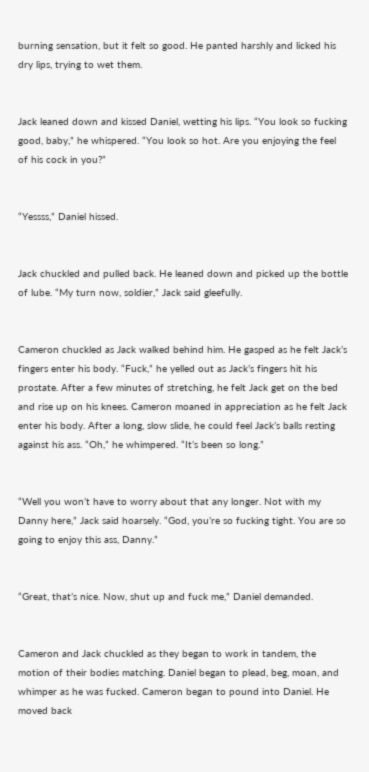burning sensation, but it felt so good. He panted harshly and licked his dry lips, trying to wet them.


Jack leaned down and kissed Daniel, wetting his lips. “You look so fucking good, baby,” he whispered. “You look so hot. Are you enjoying the feel of his cock in you?”


“Yessss,” Daniel hissed.


Jack chuckled and pulled back. He leaned down and picked up the bottle of lube. “My turn now, soldier,” Jack said gleefully.


Cameron chuckled as Jack walked behind him. He gasped as he felt Jack’s fingers enter his body. “Fuck,” he yelled out as Jack’s fingers hit his prostate. After a few minutes of stretching, he felt Jack get on the bed and rise up on his knees. Cameron moaned in appreciation as he felt Jack enter his body. After a long, slow slide, he could feel Jack’s balls resting against his ass. “Oh,” he whimpered. “It’s been so long.”


“Well you won’t have to worry about that any longer. Not with my Danny here,” Jack said hoarsely. “God, you’re so fucking tight. You are so going to enjoy this ass, Danny.”


“Great, that’s nice. Now, shut up and fuck me,” Daniel demanded.


Cameron and Jack chuckled as they began to work in tandem, the motion of their bodies matching. Daniel began to plead, beg, moan, and whimper as he was fucked. Cameron began to pound into Daniel. He moved back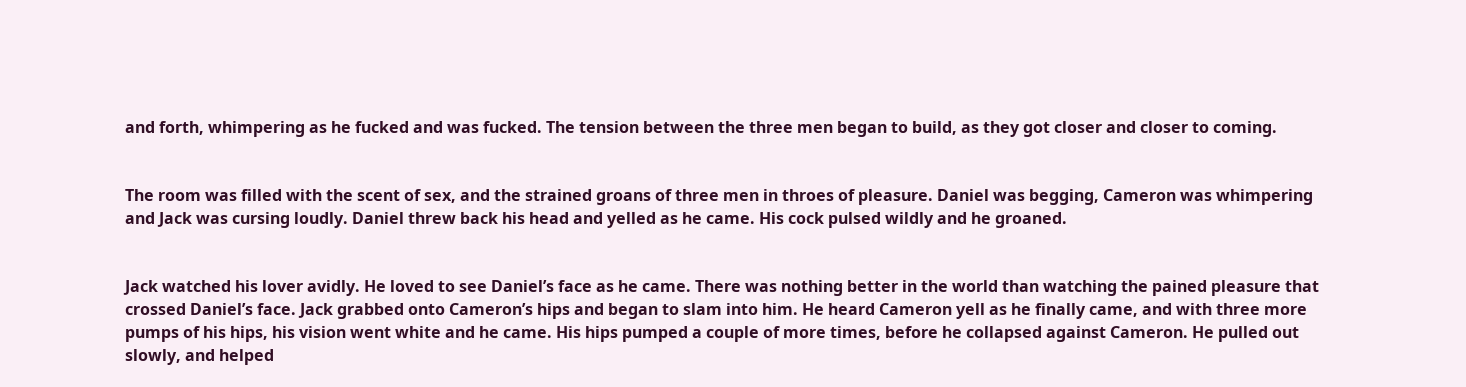and forth, whimpering as he fucked and was fucked. The tension between the three men began to build, as they got closer and closer to coming.


The room was filled with the scent of sex, and the strained groans of three men in throes of pleasure. Daniel was begging, Cameron was whimpering and Jack was cursing loudly. Daniel threw back his head and yelled as he came. His cock pulsed wildly and he groaned.


Jack watched his lover avidly. He loved to see Daniel’s face as he came. There was nothing better in the world than watching the pained pleasure that crossed Daniel’s face. Jack grabbed onto Cameron’s hips and began to slam into him. He heard Cameron yell as he finally came, and with three more pumps of his hips, his vision went white and he came. His hips pumped a couple of more times, before he collapsed against Cameron. He pulled out slowly, and helped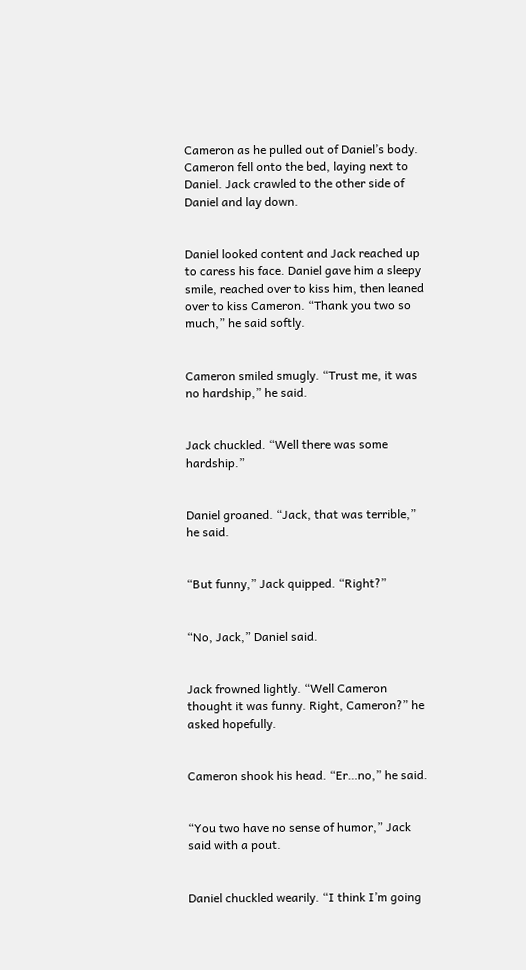Cameron as he pulled out of Daniel’s body. Cameron fell onto the bed, laying next to Daniel. Jack crawled to the other side of Daniel and lay down.


Daniel looked content and Jack reached up to caress his face. Daniel gave him a sleepy smile, reached over to kiss him, then leaned over to kiss Cameron. “Thank you two so much,” he said softly.


Cameron smiled smugly. “Trust me, it was no hardship,” he said.


Jack chuckled. “Well there was some hardship.”


Daniel groaned. “Jack, that was terrible,” he said.


“But funny,” Jack quipped. “Right?”


“No, Jack,” Daniel said.


Jack frowned lightly. “Well Cameron thought it was funny. Right, Cameron?” he asked hopefully.


Cameron shook his head. “Er…no,” he said.


“You two have no sense of humor,” Jack said with a pout.


Daniel chuckled wearily. “I think I’m going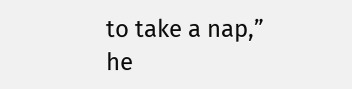to take a nap,” he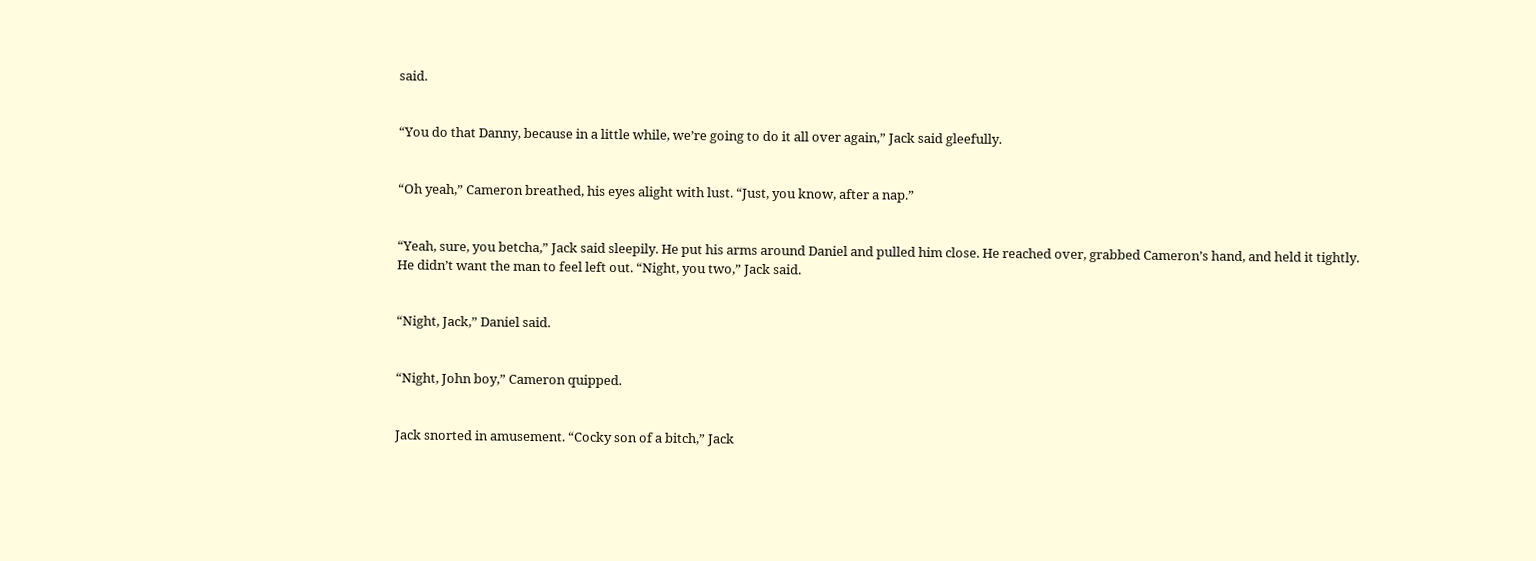said.


“You do that Danny, because in a little while, we’re going to do it all over again,” Jack said gleefully.


“Oh yeah,” Cameron breathed, his eyes alight with lust. “Just, you know, after a nap.”


“Yeah, sure, you betcha,” Jack said sleepily. He put his arms around Daniel and pulled him close. He reached over, grabbed Cameron’s hand, and held it tightly. He didn’t want the man to feel left out. “Night, you two,” Jack said.


“Night, Jack,” Daniel said.


“Night, John boy,” Cameron quipped.


Jack snorted in amusement. “Cocky son of a bitch,” Jack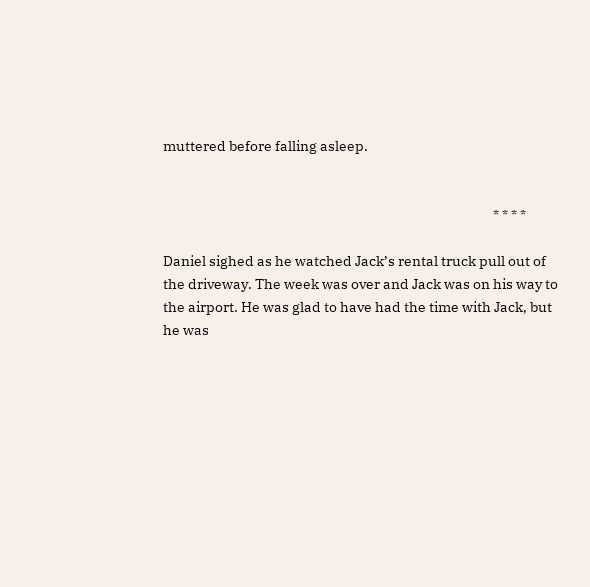muttered before falling asleep.


                                                                                                              * * * *

Daniel sighed as he watched Jack’s rental truck pull out of the driveway. The week was over and Jack was on his way to the airport. He was glad to have had the time with Jack, but he was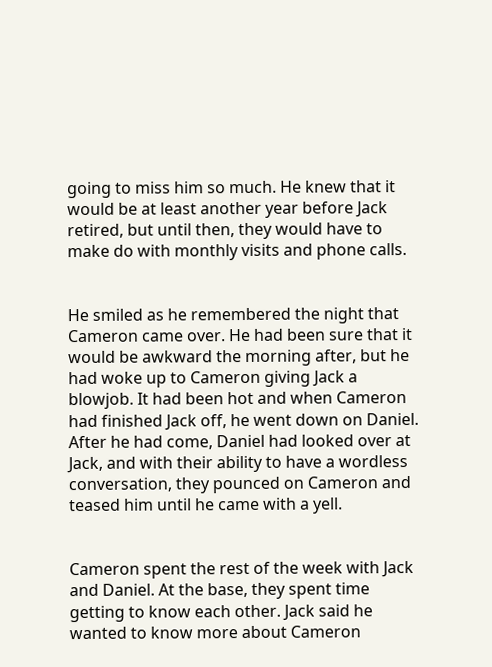going to miss him so much. He knew that it would be at least another year before Jack retired, but until then, they would have to make do with monthly visits and phone calls.


He smiled as he remembered the night that Cameron came over. He had been sure that it would be awkward the morning after, but he had woke up to Cameron giving Jack a blowjob. It had been hot and when Cameron had finished Jack off, he went down on Daniel. After he had come, Daniel had looked over at Jack, and with their ability to have a wordless conversation, they pounced on Cameron and teased him until he came with a yell.


Cameron spent the rest of the week with Jack and Daniel. At the base, they spent time getting to know each other. Jack said he wanted to know more about Cameron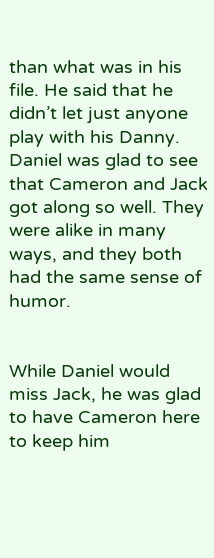than what was in his file. He said that he didn’t let just anyone play with his Danny. Daniel was glad to see that Cameron and Jack got along so well. They were alike in many ways, and they both had the same sense of humor.


While Daniel would miss Jack, he was glad to have Cameron here to keep him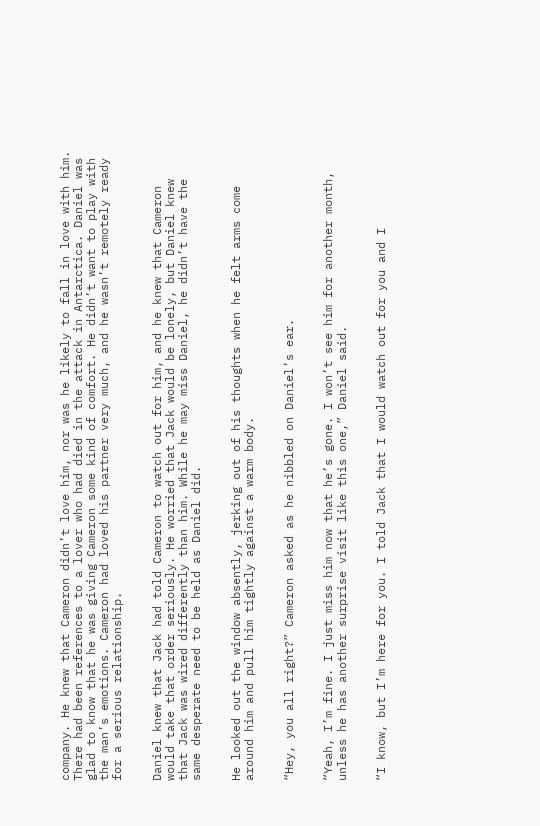company. He knew that Cameron didn’t love him, nor was he likely to fall in love with him. There had been references to a lover who had died in the attack in Antarctica. Daniel was glad to know that he was giving Cameron some kind of comfort. He didn’t want to play with the man’s emotions. Cameron had loved his partner very much, and he wasn’t remotely ready for a serious relationship.


Daniel knew that Jack had told Cameron to watch out for him, and he knew that Cameron would take that order seriously. He worried that Jack would be lonely, but Daniel knew that Jack was wired differently than him. While he may miss Daniel, he didn’t have the same desperate need to be held as Daniel did.


He looked out the window absently, jerking out of his thoughts when he felt arms come around him and pull him tightly against a warm body.


“Hey, you all right?” Cameron asked as he nibbled on Daniel’s ear.


“Yeah, I’m fine. I just miss him now that he’s gone. I won’t see him for another month, unless he has another surprise visit like this one,” Daniel said.


“I know, but I’m here for you. I told Jack that I would watch out for you and I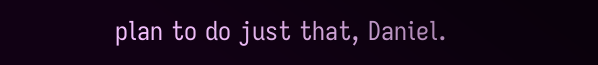plan to do just that, Daniel.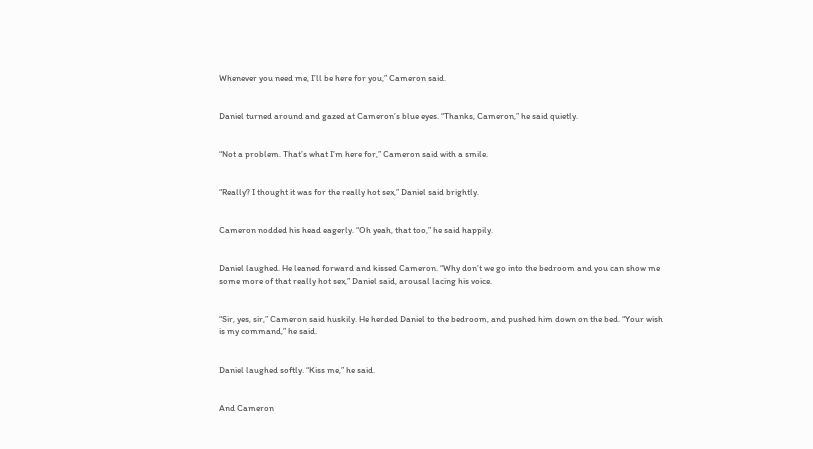Whenever you need me, I’ll be here for you,” Cameron said.


Daniel turned around and gazed at Cameron’s blue eyes. “Thanks, Cameron,” he said quietly.


“Not a problem. That’s what I’m here for,” Cameron said with a smile.


“Really? I thought it was for the really hot sex,” Daniel said brightly.


Cameron nodded his head eagerly. “Oh yeah, that too,” he said happily.


Daniel laughed. He leaned forward and kissed Cameron. “Why don’t we go into the bedroom and you can show me some more of that really hot sex,” Daniel said, arousal lacing his voice.


“Sir, yes, sir,” Cameron said huskily. He herded Daniel to the bedroom, and pushed him down on the bed. “Your wish is my command,” he said.


Daniel laughed softly. “Kiss me,” he said.


And Cameron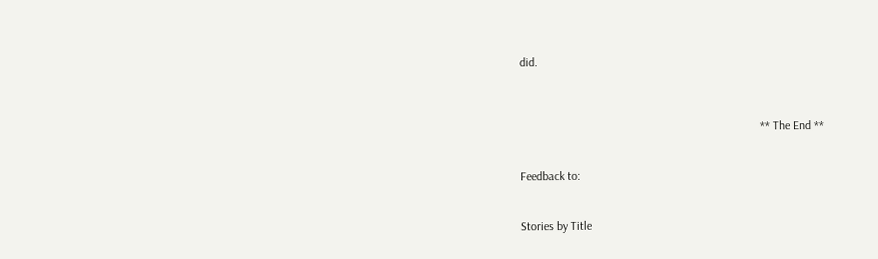did.



                                                                                ** The End **


Feedback to:


Stories by Title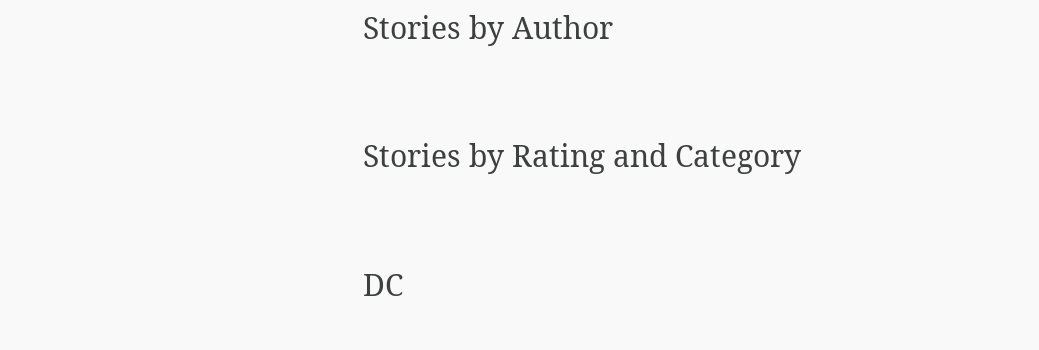Stories by Author


Stories by Rating and Category


DC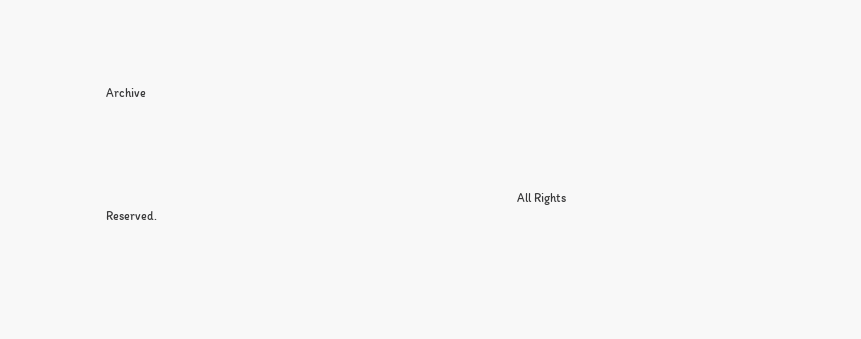Archive





                                                                                                                                         All Rights Reserved.